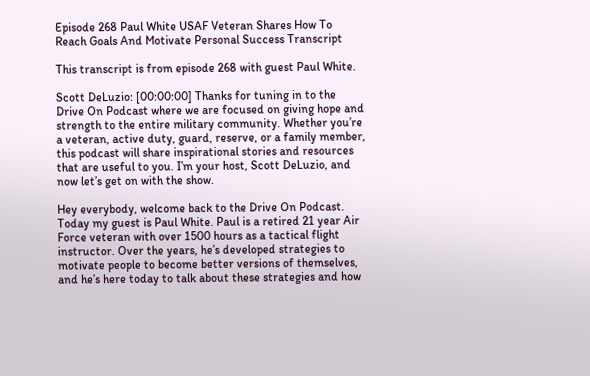Episode 268 Paul White USAF Veteran Shares How To Reach Goals And Motivate Personal Success Transcript

This transcript is from episode 268 with guest Paul White.

Scott DeLuzio: [00:00:00] Thanks for tuning in to the Drive On Podcast where we are focused on giving hope and strength to the entire military community. Whether you’re a veteran, active duty, guard, reserve, or a family member, this podcast will share inspirational stories and resources that are useful to you. I’m your host, Scott DeLuzio, and now let’s get on with the show.

Hey everybody, welcome back to the Drive On Podcast. Today my guest is Paul White. Paul is a retired 21 year Air Force veteran with over 1500 hours as a tactical flight instructor. Over the years, he’s developed strategies to motivate people to become better versions of themselves, and he’s here today to talk about these strategies and how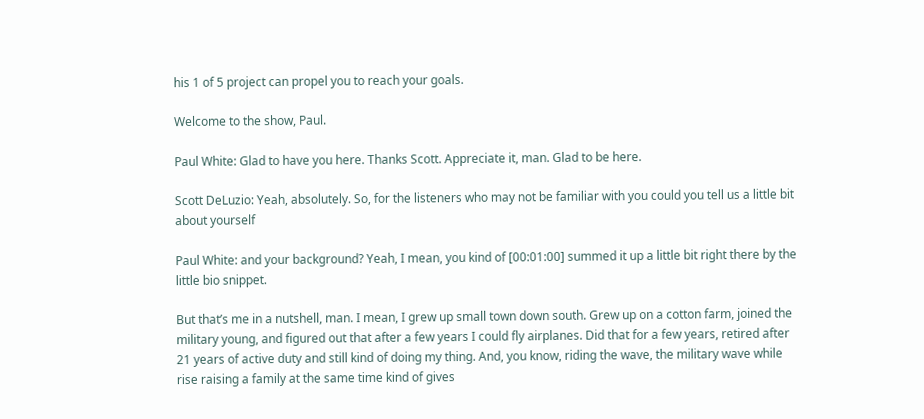his 1 of 5 project can propel you to reach your goals.

Welcome to the show, Paul.

Paul White: Glad to have you here. Thanks Scott. Appreciate it, man. Glad to be here.

Scott DeLuzio: Yeah, absolutely. So, for the listeners who may not be familiar with you could you tell us a little bit about yourself

Paul White: and your background? Yeah, I mean, you kind of [00:01:00] summed it up a little bit right there by the little bio snippet.

But that’s me in a nutshell, man. I mean, I grew up small town down south. Grew up on a cotton farm, joined the military young, and figured out that after a few years I could fly airplanes. Did that for a few years, retired after 21 years of active duty and still kind of doing my thing. And, you know, riding the wave, the military wave while rise raising a family at the same time kind of gives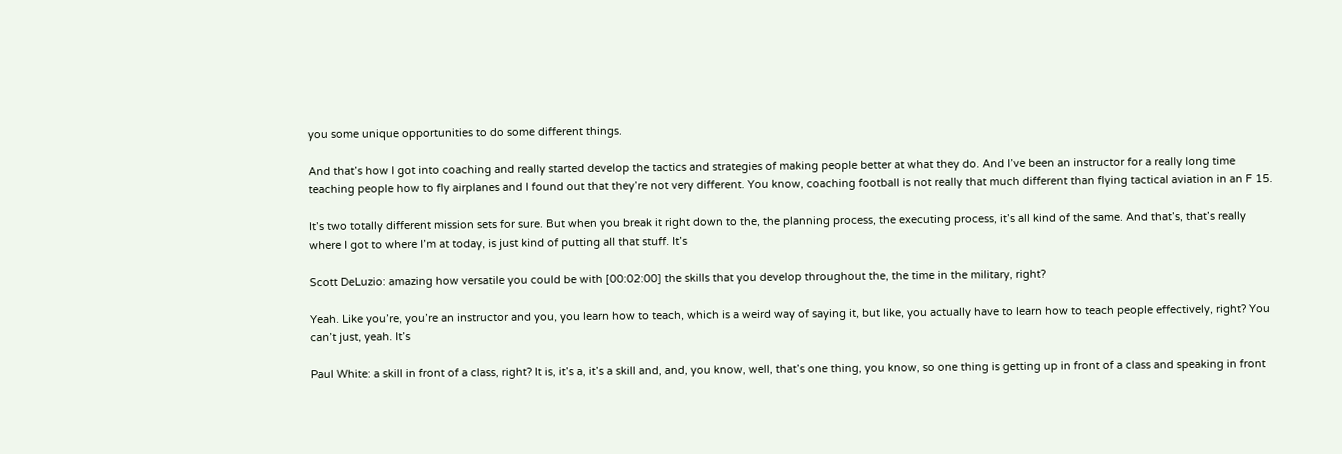you some unique opportunities to do some different things.

And that’s how I got into coaching and really started develop the tactics and strategies of making people better at what they do. And I’ve been an instructor for a really long time teaching people how to fly airplanes and I found out that they’re not very different. You know, coaching football is not really that much different than flying tactical aviation in an F 15.

It’s two totally different mission sets for sure. But when you break it right down to the, the planning process, the executing process, it’s all kind of the same. And that’s, that’s really where I got to where I’m at today, is just kind of putting all that stuff. It’s

Scott DeLuzio: amazing how versatile you could be with [00:02:00] the skills that you develop throughout the, the time in the military, right?

Yeah. Like you’re, you’re an instructor and you, you learn how to teach, which is a weird way of saying it, but like, you actually have to learn how to teach people effectively, right? You can’t just, yeah. It’s

Paul White: a skill in front of a class, right? It is, it’s a, it’s a skill and, and, you know, well, that’s one thing, you know, so one thing is getting up in front of a class and speaking in front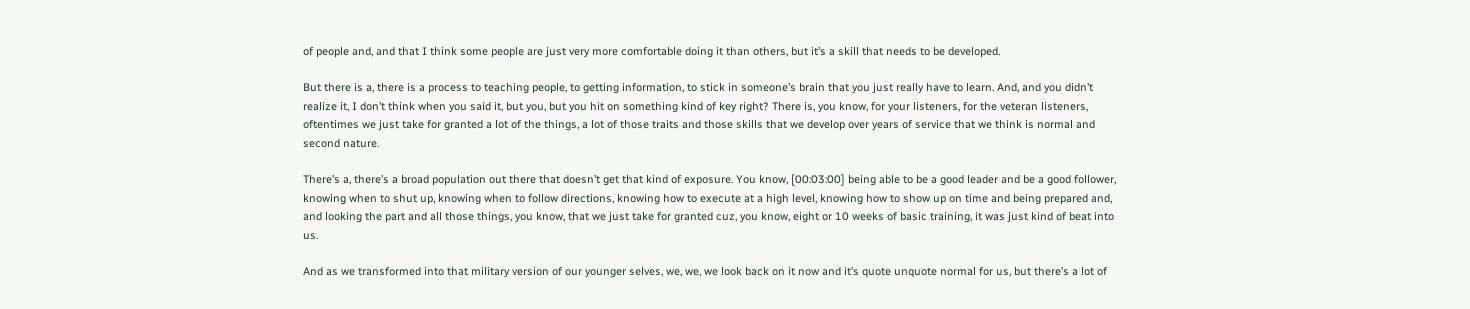of people and, and that I think some people are just very more comfortable doing it than others, but it’s a skill that needs to be developed.

But there is a, there is a process to teaching people, to getting information, to stick in someone’s brain that you just really have to learn. And, and you didn’t realize it, I don’t think when you said it, but you, but you hit on something kind of key right? There is, you know, for your listeners, for the veteran listeners, oftentimes we just take for granted a lot of the things, a lot of those traits and those skills that we develop over years of service that we think is normal and second nature.

There’s a, there’s a broad population out there that doesn’t get that kind of exposure. You know, [00:03:00] being able to be a good leader and be a good follower, knowing when to shut up, knowing when to follow directions, knowing how to execute at a high level, knowing how to show up on time and being prepared and, and looking the part and all those things, you know, that we just take for granted cuz, you know, eight or 10 weeks of basic training, it was just kind of beat into us.

And as we transformed into that military version of our younger selves, we, we, we look back on it now and it’s quote unquote normal for us, but there’s a lot of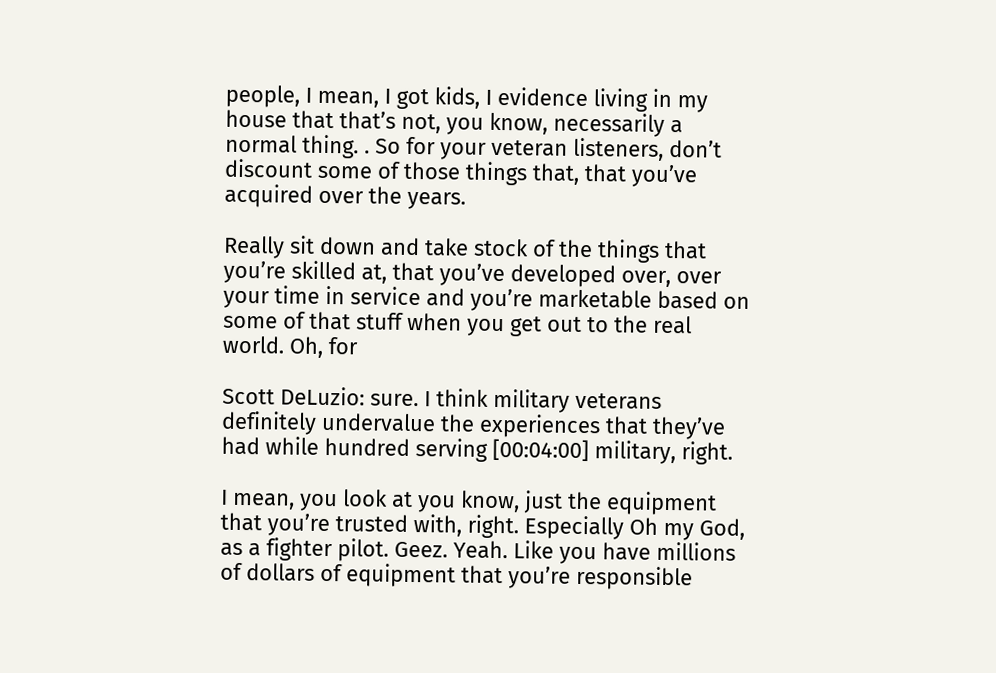people, I mean, I got kids, I evidence living in my house that that’s not, you know, necessarily a normal thing. . So for your veteran listeners, don’t discount some of those things that, that you’ve acquired over the years.

Really sit down and take stock of the things that you’re skilled at, that you’ve developed over, over your time in service and you’re marketable based on some of that stuff when you get out to the real world. Oh, for

Scott DeLuzio: sure. I think military veterans definitely undervalue the experiences that they’ve had while hundred serving [00:04:00] military, right.

I mean, you look at you know, just the equipment that you’re trusted with, right. Especially Oh my God, as a fighter pilot. Geez. Yeah. Like you have millions of dollars of equipment that you’re responsible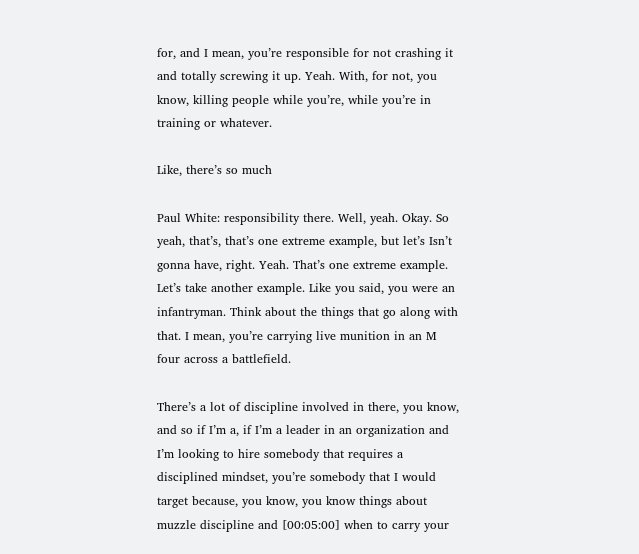for, and I mean, you’re responsible for not crashing it and totally screwing it up. Yeah. With, for not, you know, killing people while you’re, while you’re in training or whatever.

Like, there’s so much

Paul White: responsibility there. Well, yeah. Okay. So yeah, that’s, that’s one extreme example, but let’s Isn’t gonna have, right. Yeah. That’s one extreme example. Let’s take another example. Like you said, you were an infantryman. Think about the things that go along with that. I mean, you’re carrying live munition in an M four across a battlefield.

There’s a lot of discipline involved in there, you know, and so if I’m a, if I’m a leader in an organization and I’m looking to hire somebody that requires a disciplined mindset, you’re somebody that I would target because, you know, you know things about muzzle discipline and [00:05:00] when to carry your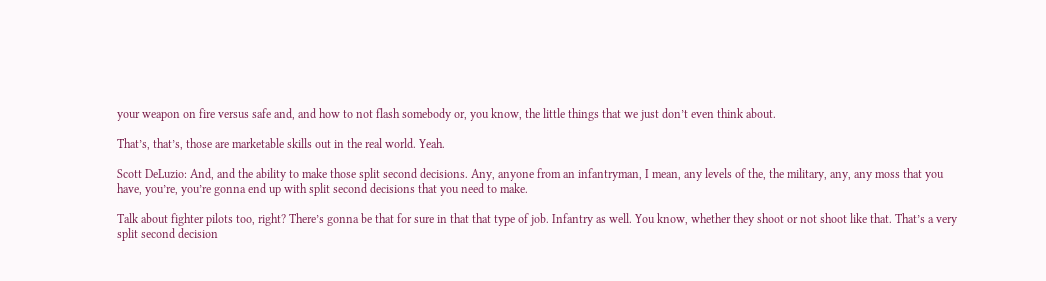your weapon on fire versus safe and, and how to not flash somebody or, you know, the little things that we just don’t even think about.

That’s, that’s, those are marketable skills out in the real world. Yeah.

Scott DeLuzio: And, and the ability to make those split second decisions. Any, anyone from an infantryman, I mean, any levels of the, the military, any, any moss that you have, you’re, you’re gonna end up with split second decisions that you need to make.

Talk about fighter pilots too, right? There’s gonna be that for sure in that that type of job. Infantry as well. You know, whether they shoot or not shoot like that. That’s a very split second decision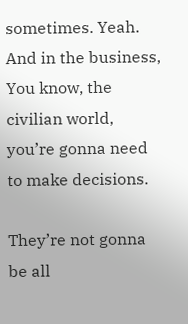sometimes. Yeah. And in the business, You know, the civilian world, you’re gonna need to make decisions.

They’re not gonna be all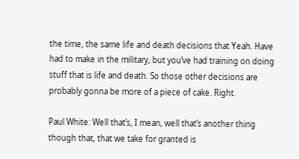the time, the same life and death decisions that Yeah. Have had to make in the military, but you’ve had training on doing stuff that is life and death. So those other decisions are probably gonna be more of a piece of cake. Right.

Paul White: Well that’s, I mean, well that’s another thing though that, that we take for granted is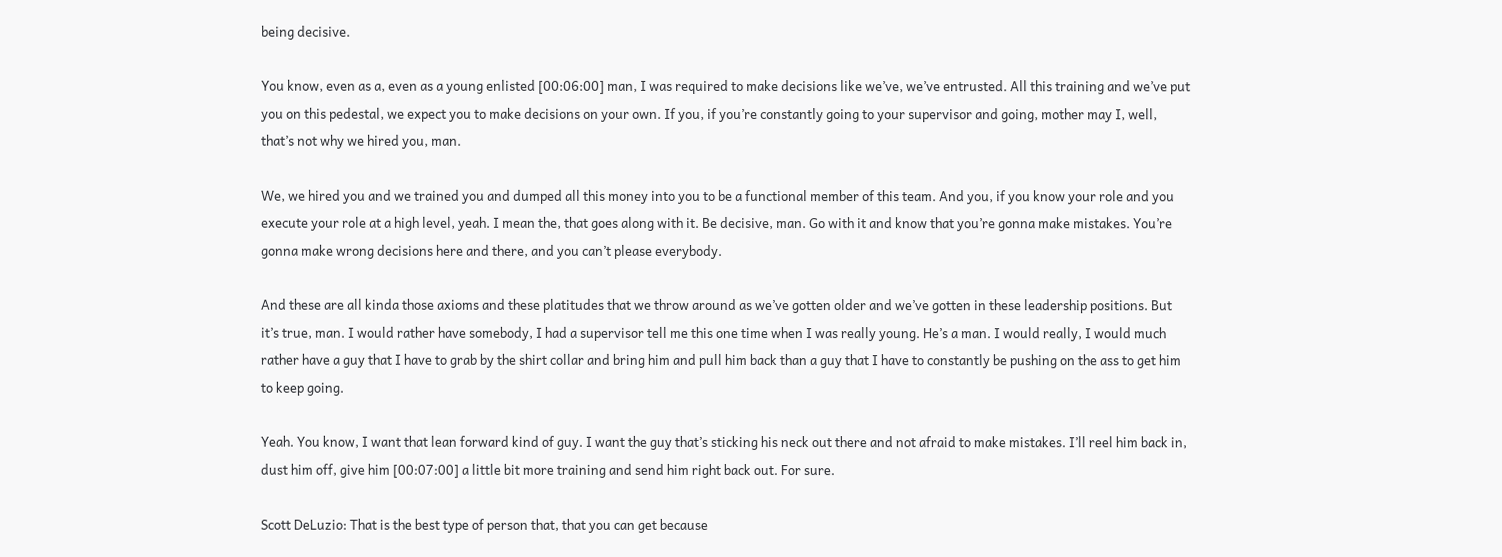being decisive.

You know, even as a, even as a young enlisted [00:06:00] man, I was required to make decisions like we’ve, we’ve entrusted. All this training and we’ve put you on this pedestal, we expect you to make decisions on your own. If you, if you’re constantly going to your supervisor and going, mother may I, well, that’s not why we hired you, man.

We, we hired you and we trained you and dumped all this money into you to be a functional member of this team. And you, if you know your role and you execute your role at a high level, yeah. I mean the, that goes along with it. Be decisive, man. Go with it and know that you’re gonna make mistakes. You’re gonna make wrong decisions here and there, and you can’t please everybody.

And these are all kinda those axioms and these platitudes that we throw around as we’ve gotten older and we’ve gotten in these leadership positions. But it’s true, man. I would rather have somebody, I had a supervisor tell me this one time when I was really young. He’s a man. I would really, I would much rather have a guy that I have to grab by the shirt collar and bring him and pull him back than a guy that I have to constantly be pushing on the ass to get him to keep going.

Yeah. You know, I want that lean forward kind of guy. I want the guy that’s sticking his neck out there and not afraid to make mistakes. I’ll reel him back in, dust him off, give him [00:07:00] a little bit more training and send him right back out. For sure.

Scott DeLuzio: That is the best type of person that, that you can get because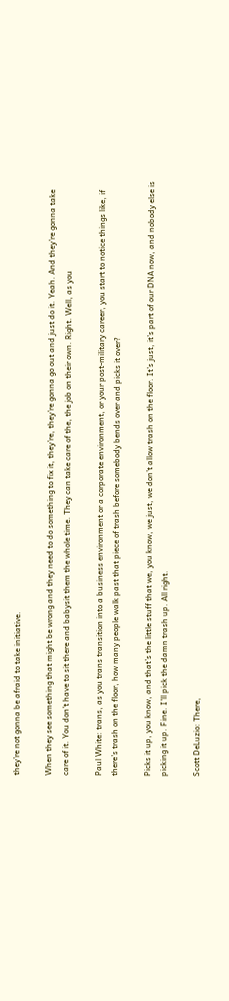they’re not gonna be afraid to take initiative.

When they see something that might be wrong and they need to do something to fix it, they’re, they’re gonna go out and just do it. Yeah. And they’re gonna take care of it. You don’t have to sit there and babysit them the whole time. They can take care of the, the job on their own. Right. Well, as you

Paul White: trans, as you trans transition into a business environment or a corporate environment, or your post-military career, you start to notice things like, if there’s trash on the floor, how many people walk past that piece of trash before somebody bends over and picks it over?

Picks it up, you know, and that’s the little stuff that we, you know, we just, we don’t allow trash on the floor. It’s just, it’s part of our DNA now, and nobody else is picking it up. Fine. I’ll pick the damn trash up. All right.

Scott DeLuzio: There,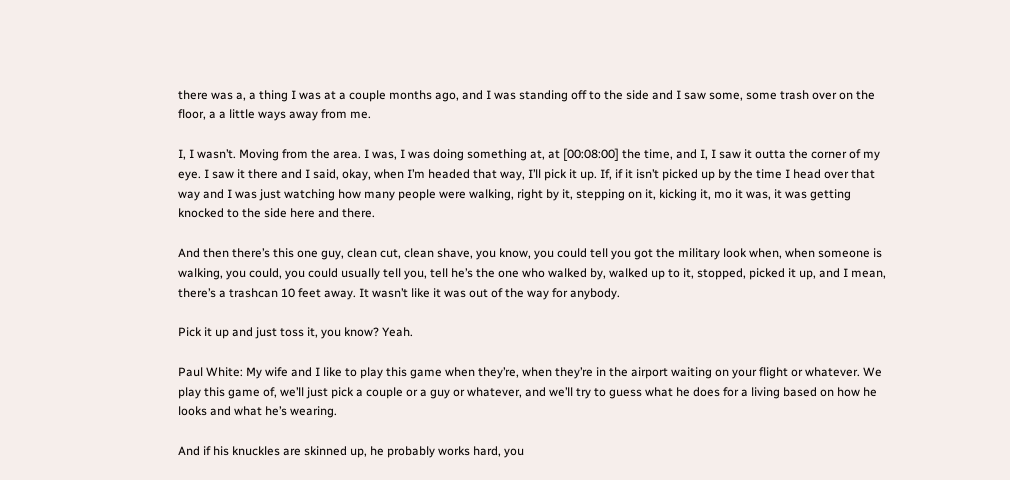there was a, a thing I was at a couple months ago, and I was standing off to the side and I saw some, some trash over on the floor, a a little ways away from me.

I, I wasn’t. Moving from the area. I was, I was doing something at, at [00:08:00] the time, and I, I saw it outta the corner of my eye. I saw it there and I said, okay, when I’m headed that way, I’ll pick it up. If, if it isn’t picked up by the time I head over that way and I was just watching how many people were walking, right by it, stepping on it, kicking it, mo it was, it was getting knocked to the side here and there.

And then there’s this one guy, clean cut, clean shave, you know, you could tell you got the military look when, when someone is walking, you could, you could usually tell you, tell he’s the one who walked by, walked up to it, stopped, picked it up, and I mean, there’s a trashcan 10 feet away. It wasn’t like it was out of the way for anybody.

Pick it up and just toss it, you know? Yeah.

Paul White: My wife and I like to play this game when they’re, when they’re in the airport waiting on your flight or whatever. We play this game of, we’ll just pick a couple or a guy or whatever, and we’ll try to guess what he does for a living based on how he looks and what he’s wearing.

And if his knuckles are skinned up, he probably works hard, you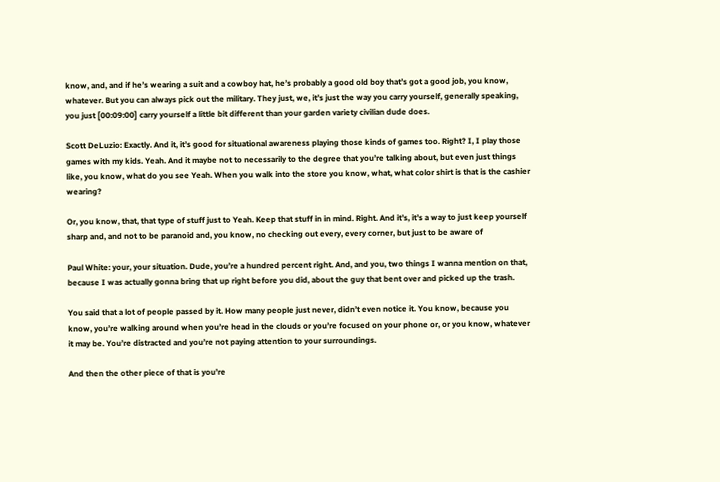know, and, and if he’s wearing a suit and a cowboy hat, he’s probably a good old boy that’s got a good job, you know, whatever. But you can always pick out the military. They just, we, it’s just the way you carry yourself, generally speaking, you just [00:09:00] carry yourself a little bit different than your garden variety civilian dude does.

Scott DeLuzio: Exactly. And it, it’s good for situational awareness playing those kinds of games too. Right? I, I play those games with my kids. Yeah. And it maybe not to necessarily to the degree that you’re talking about, but even just things like, you know, what do you see Yeah. When you walk into the store you know, what, what color shirt is that is the cashier wearing?

Or, you know, that, that type of stuff just to Yeah. Keep that stuff in in mind. Right. And it’s, it’s a way to just keep yourself sharp and, and not to be paranoid and, you know, no checking out every, every corner, but just to be aware of

Paul White: your, your situation. Dude, you’re a hundred percent right. And, and you, two things I wanna mention on that, because I was actually gonna bring that up right before you did, about the guy that bent over and picked up the trash.

You said that a lot of people passed by it. How many people just never, didn’t even notice it. You know, because you know, you’re walking around when you’re head in the clouds or you’re focused on your phone or, or you know, whatever it may be. You’re distracted and you’re not paying attention to your surroundings.

And then the other piece of that is you’re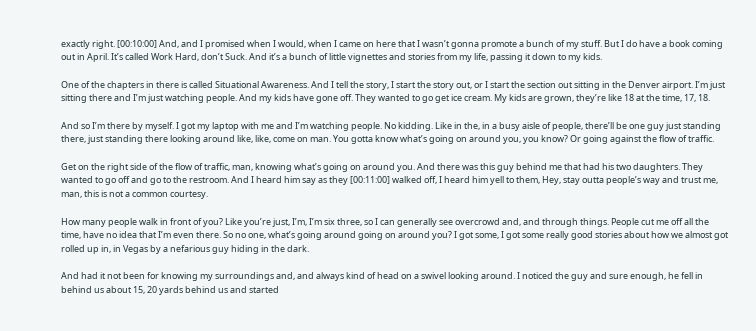exactly right. [00:10:00] And, and I promised when I would, when I came on here that I wasn’t gonna promote a bunch of my stuff. But I do have a book coming out in April. It’s called Work Hard, don’t Suck. And it’s a bunch of little vignettes and stories from my life, passing it down to my kids.

One of the chapters in there is called Situational Awareness. And I tell the story, I start the story out, or I start the section out sitting in the Denver airport. I’m just sitting there and I’m just watching people. And my kids have gone off. They wanted to go get ice cream. My kids are grown, they’re like 18 at the time, 17, 18.

And so I’m there by myself. I got my laptop with me and I’m watching people. No kidding. Like in the, in a busy aisle of people, there’ll be one guy just standing there, just standing there looking around like, like, come on man. You gotta know what’s going on around you, you know? Or going against the flow of traffic.

Get on the right side of the flow of traffic, man, knowing what’s going on around you. And there was this guy behind me that had his two daughters. They wanted to go off and go to the restroom. And I heard him say as they [00:11:00] walked off, I heard him yell to them, Hey, stay outta people’s way and trust me, man, this is not a common courtesy.

How many people walk in front of you? Like you’re just, I’m, I’m six three, so I can generally see overcrowd and, and through things. People cut me off all the time, have no idea that I’m even there. So no one, what’s going around going on around you? I got some, I got some really good stories about how we almost got rolled up in, in Vegas by a nefarious guy hiding in the dark.

And had it not been for knowing my surroundings and, and always kind of head on a swivel looking around. I noticed the guy and sure enough, he fell in behind us about 15, 20 yards behind us and started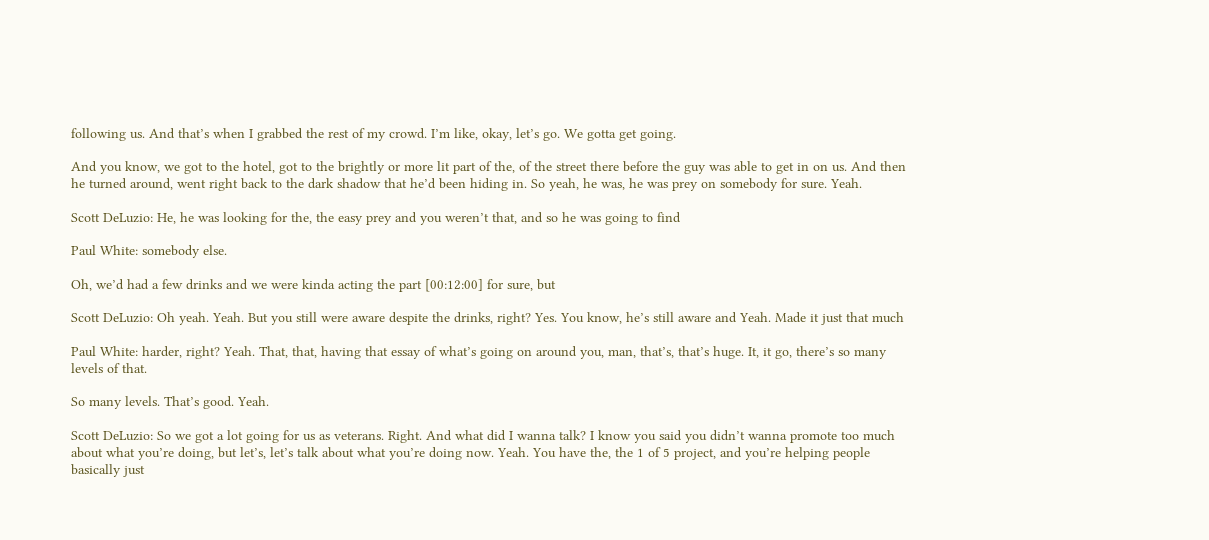following us. And that’s when I grabbed the rest of my crowd. I’m like, okay, let’s go. We gotta get going.

And you know, we got to the hotel, got to the brightly or more lit part of the, of the street there before the guy was able to get in on us. And then he turned around, went right back to the dark shadow that he’d been hiding in. So yeah, he was, he was prey on somebody for sure. Yeah.

Scott DeLuzio: He, he was looking for the, the easy prey and you weren’t that, and so he was going to find

Paul White: somebody else.

Oh, we’d had a few drinks and we were kinda acting the part [00:12:00] for sure, but

Scott DeLuzio: Oh yeah. Yeah. But you still were aware despite the drinks, right? Yes. You know, he’s still aware and Yeah. Made it just that much

Paul White: harder, right? Yeah. That, that, having that essay of what’s going on around you, man, that’s, that’s huge. It, it go, there’s so many levels of that.

So many levels. That’s good. Yeah.

Scott DeLuzio: So we got a lot going for us as veterans. Right. And what did I wanna talk? I know you said you didn’t wanna promote too much about what you’re doing, but let’s, let’s talk about what you’re doing now. Yeah. You have the, the 1 of 5 project, and you’re helping people basically just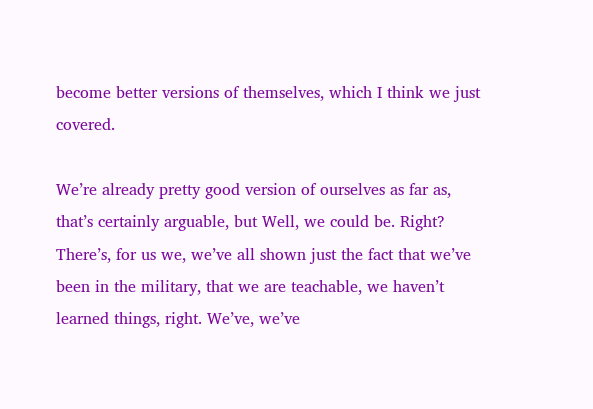become better versions of themselves, which I think we just covered.

We’re already pretty good version of ourselves as far as, that’s certainly arguable, but Well, we could be. Right? There’s, for us we, we’ve all shown just the fact that we’ve been in the military, that we are teachable, we haven’t learned things, right. We’ve, we’ve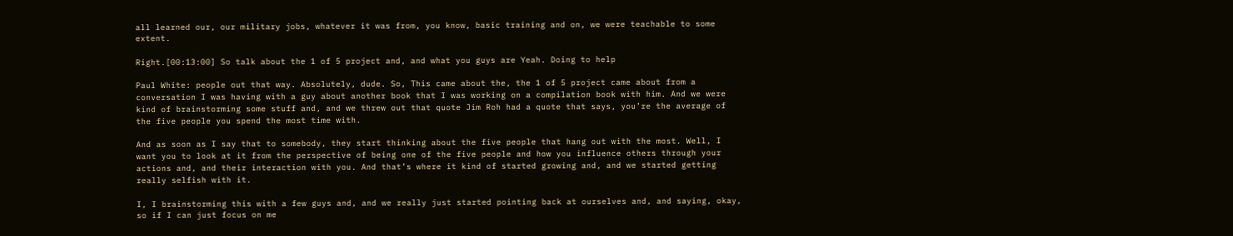all learned our, our military jobs, whatever it was from, you know, basic training and on, we were teachable to some extent.

Right.[00:13:00] So talk about the 1 of 5 project and, and what you guys are Yeah. Doing to help

Paul White: people out that way. Absolutely, dude. So, This came about the, the 1 of 5 project came about from a conversation I was having with a guy about another book that I was working on a compilation book with him. And we were kind of brainstorming some stuff and, and we threw out that quote Jim Roh had a quote that says, you’re the average of the five people you spend the most time with.

And as soon as I say that to somebody, they start thinking about the five people that hang out with the most. Well, I want you to look at it from the perspective of being one of the five people and how you influence others through your actions and, and their interaction with you. And that’s where it kind of started growing and, and we started getting really selfish with it.

I, I brainstorming this with a few guys and, and we really just started pointing back at ourselves and, and saying, okay, so if I can just focus on me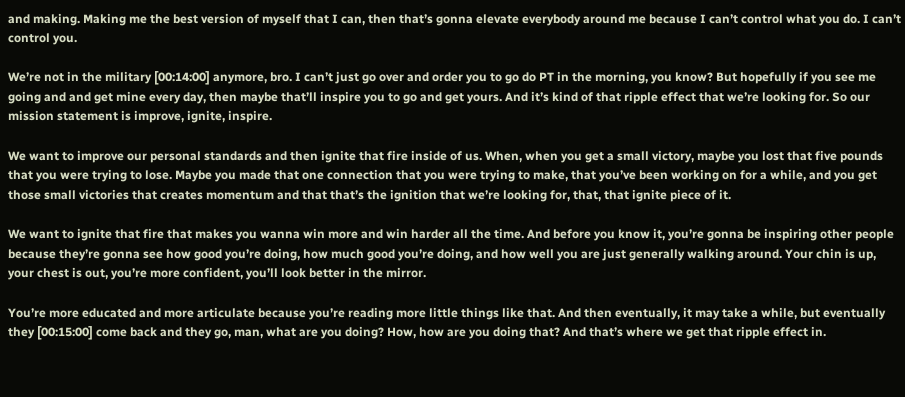and making. Making me the best version of myself that I can, then that’s gonna elevate everybody around me because I can’t control what you do. I can’t control you.

We’re not in the military [00:14:00] anymore, bro. I can’t just go over and order you to go do PT in the morning, you know? But hopefully if you see me going and and get mine every day, then maybe that’ll inspire you to go and get yours. And it’s kind of that ripple effect that we’re looking for. So our mission statement is improve, ignite, inspire.

We want to improve our personal standards and then ignite that fire inside of us. When, when you get a small victory, maybe you lost that five pounds that you were trying to lose. Maybe you made that one connection that you were trying to make, that you’ve been working on for a while, and you get those small victories that creates momentum and that that’s the ignition that we’re looking for, that, that ignite piece of it.

We want to ignite that fire that makes you wanna win more and win harder all the time. And before you know it, you’re gonna be inspiring other people because they’re gonna see how good you’re doing, how much good you’re doing, and how well you are just generally walking around. Your chin is up, your chest is out, you’re more confident, you’ll look better in the mirror.

You’re more educated and more articulate because you’re reading more little things like that. And then eventually, it may take a while, but eventually they [00:15:00] come back and they go, man, what are you doing? How, how are you doing that? And that’s where we get that ripple effect in.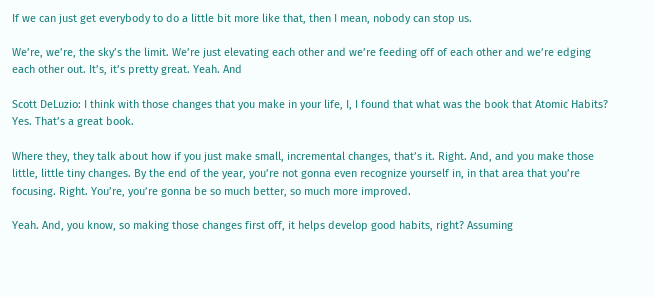If we can just get everybody to do a little bit more like that, then I mean, nobody can stop us.

We’re, we’re, the sky’s the limit. We’re just elevating each other and we’re feeding off of each other and we’re edging each other out. It’s, it’s pretty great. Yeah. And

Scott DeLuzio: I think with those changes that you make in your life, I, I found that what was the book that Atomic Habits? Yes. That’s a great book.

Where they, they talk about how if you just make small, incremental changes, that’s it. Right. And, and you make those little, little tiny changes. By the end of the year, you’re not gonna even recognize yourself in, in that area that you’re focusing. Right. You’re, you’re gonna be so much better, so much more improved.

Yeah. And, you know, so making those changes first off, it helps develop good habits, right? Assuming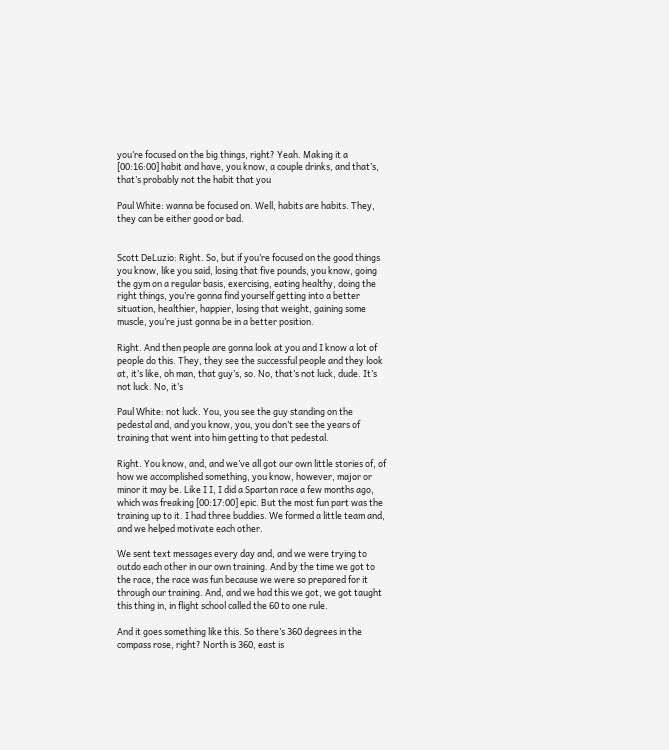you’re focused on the big things, right? Yeah. Making it a [00:16:00] habit and have, you know, a couple drinks, and that’s, that’s probably not the habit that you

Paul White: wanna be focused on. Well, habits are habits. They, they can be either good or bad.


Scott DeLuzio: Right. So, but if you’re focused on the good things you know, like you said, losing that five pounds, you know, going the gym on a regular basis, exercising, eating healthy, doing the right things, you’re gonna find yourself getting into a better situation, healthier, happier, losing that weight, gaining some muscle, you’re just gonna be in a better position.

Right. And then people are gonna look at you and I know a lot of people do this. They, they see the successful people and they look at, it’s like, oh man, that guy’s, so. No, that’s not luck, dude. It’s not luck. No, it’s

Paul White: not luck. You, you see the guy standing on the pedestal and, and you know, you, you don’t see the years of training that went into him getting to that pedestal.

Right. You know, and, and we’ve all got our own little stories of, of how we accomplished something, you know, however, major or minor it may be. Like I I, I did a Spartan race a few months ago, which was freaking [00:17:00] epic. But the most fun part was the training up to it. I had three buddies. We formed a little team and, and we helped motivate each other.

We sent text messages every day and, and we were trying to outdo each other in our own training. And by the time we got to the race, the race was fun because we were so prepared for it through our training. And, and we had this we got, we got taught this thing in, in flight school called the 60 to one rule.

And it goes something like this. So there’s 360 degrees in the compass rose, right? North is 360, east is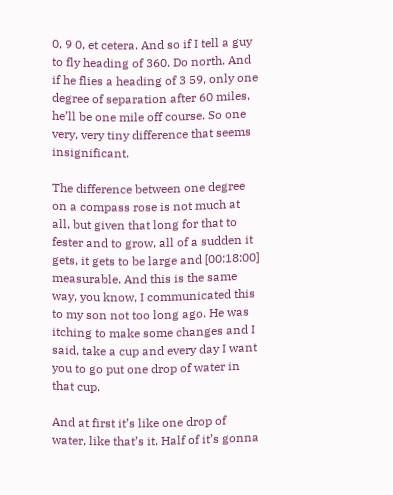0, 9 0, et cetera. And so if I tell a guy to fly heading of 360. Do north. And if he flies a heading of 3 59, only one degree of separation after 60 miles, he’ll be one mile off course. So one very, very tiny difference that seems insignificant.

The difference between one degree on a compass rose is not much at all, but given that long for that to fester and to grow, all of a sudden it gets, it gets to be large and [00:18:00] measurable. And this is the same way, you know, I communicated this to my son not too long ago. He was itching to make some changes and I said, take a cup and every day I want you to go put one drop of water in that cup.

And at first it’s like one drop of water, like that’s it. Half of it’s gonna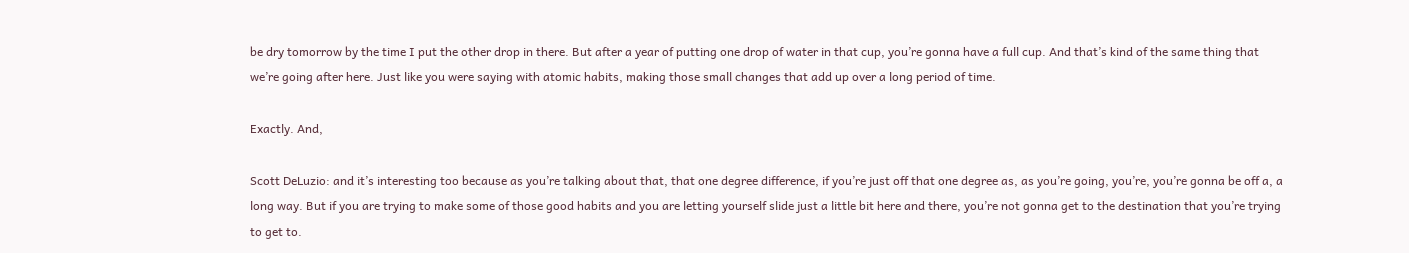be dry tomorrow by the time I put the other drop in there. But after a year of putting one drop of water in that cup, you’re gonna have a full cup. And that’s kind of the same thing that we’re going after here. Just like you were saying with atomic habits, making those small changes that add up over a long period of time.

Exactly. And,

Scott DeLuzio: and it’s interesting too because as you’re talking about that, that one degree difference, if you’re just off that one degree as, as you’re going, you’re, you’re gonna be off a, a long way. But if you are trying to make some of those good habits and you are letting yourself slide just a little bit here and there, you’re not gonna get to the destination that you’re trying to get to.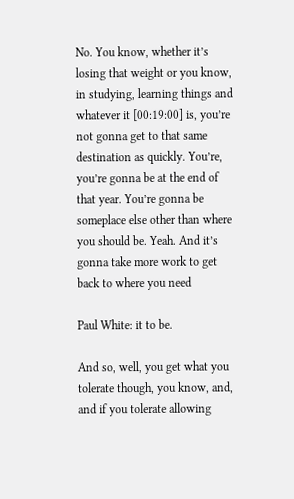No. You know, whether it’s losing that weight or you know, in studying, learning things and whatever it [00:19:00] is, you’re not gonna get to that same destination as quickly. You’re, you’re gonna be at the end of that year. You’re gonna be someplace else other than where you should be. Yeah. And it’s gonna take more work to get back to where you need

Paul White: it to be.

And so, well, you get what you tolerate though, you know, and, and if you tolerate allowing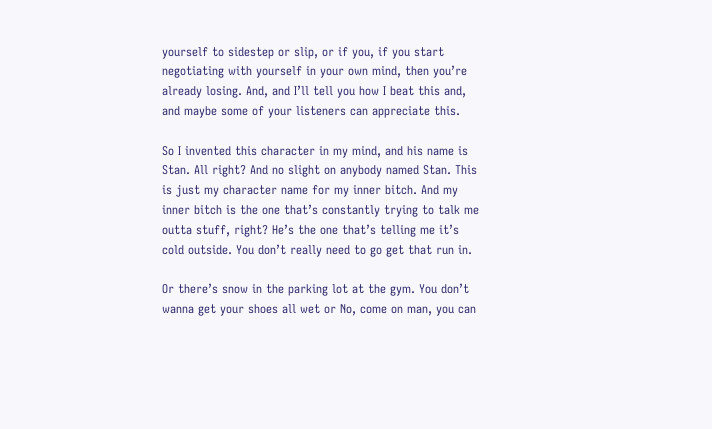yourself to sidestep or slip, or if you, if you start negotiating with yourself in your own mind, then you’re already losing. And, and I’ll tell you how I beat this and, and maybe some of your listeners can appreciate this.

So I invented this character in my mind, and his name is Stan. All right? And no slight on anybody named Stan. This is just my character name for my inner bitch. And my inner bitch is the one that’s constantly trying to talk me outta stuff, right? He’s the one that’s telling me it’s cold outside. You don’t really need to go get that run in.

Or there’s snow in the parking lot at the gym. You don’t wanna get your shoes all wet or No, come on man, you can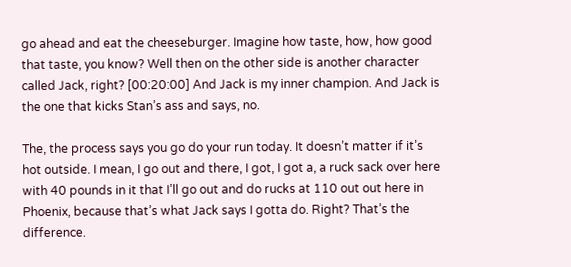go ahead and eat the cheeseburger. Imagine how taste, how, how good that taste, you know? Well then on the other side is another character called Jack, right? [00:20:00] And Jack is my inner champion. And Jack is the one that kicks Stan’s ass and says, no.

The, the process says you go do your run today. It doesn’t matter if it’s hot outside. I mean, I go out and there, I got, I got a, a ruck sack over here with 40 pounds in it that I’ll go out and do rucks at 110 out out here in Phoenix, because that’s what Jack says I gotta do. Right? That’s the difference.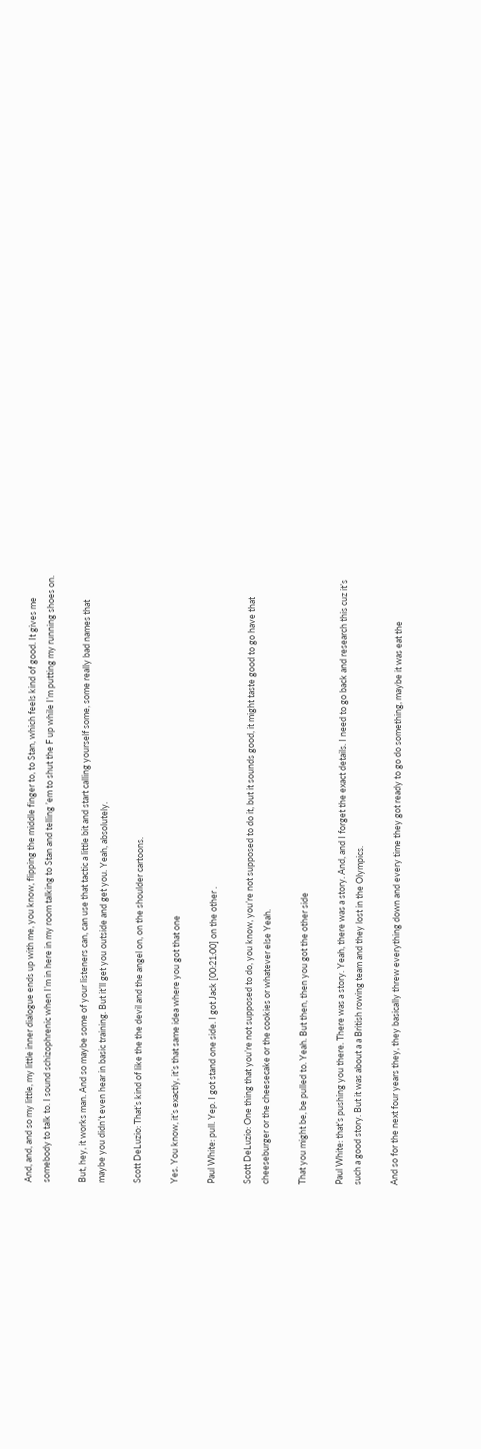And, and, and so my little, my little inner dialogue ends up with me, you know, flipping the middle finger to, to Stan, which feels kind of good. It gives me somebody to talk to. I sound schizophrenic when I’m in here in my room talking to Stan and telling ’em to shut the F up while I’m putting my running shoes on.

But, hey, it works man. And so maybe some of your listeners can, can use that tactic a little bit and start calling yourself some, some really bad names that maybe you didn’t even hear in basic training. But it’ll get you outside and get you. Yeah, absolutely.

Scott DeLuzio: That’s kind of like the the devil and the angel on, on the shoulder cartoons.

Yes. You know, it’s exactly, it’s that same idea where you got that one

Paul White: pull. Yep. I got stand one side. I got Jack [00:21:00] on the other .

Scott DeLuzio: One thing that you’re not supposed to do, you know, you’re not supposed to do it, but it sounds good, it might taste good to go have that cheeseburger or the cheesecake or the cookies or whatever else Yeah.

That you might be, be pulled to. Yeah. But then, then you got the other side

Paul White: that’s pushing you there. There was a story. Yeah, there was a story. And, and I forget the exact details. I need to go back and research this cuz it’s such a good story. But it was about a a British rowing team and they lost in the Olympics.

And so for the next four years they, they basically threw everything down and every time they got ready to go do something, maybe it was eat the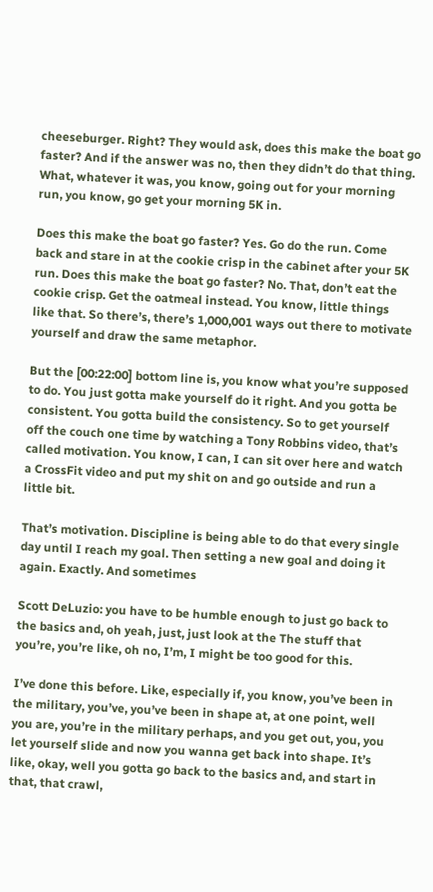cheeseburger. Right? They would ask, does this make the boat go faster? And if the answer was no, then they didn’t do that thing. What, whatever it was, you know, going out for your morning run, you know, go get your morning 5K in.

Does this make the boat go faster? Yes. Go do the run. Come back and stare in at the cookie crisp in the cabinet after your 5K run. Does this make the boat go faster? No. That, don’t eat the cookie crisp. Get the oatmeal instead. You know, little things like that. So there’s, there’s 1,000,001 ways out there to motivate yourself and draw the same metaphor.

But the [00:22:00] bottom line is, you know what you’re supposed to do. You just gotta make yourself do it right. And you gotta be consistent. You gotta build the consistency. So to get yourself off the couch one time by watching a Tony Robbins video, that’s called motivation. You know, I can, I can sit over here and watch a CrossFit video and put my shit on and go outside and run a little bit.

That’s motivation. Discipline is being able to do that every single day until I reach my goal. Then setting a new goal and doing it again. Exactly. And sometimes

Scott DeLuzio: you have to be humble enough to just go back to the basics and, oh yeah, just, just look at the The stuff that you’re, you’re like, oh no, I’m, I might be too good for this.

I’ve done this before. Like, especially if, you know, you’ve been in the military, you’ve, you’ve been in shape at, at one point, well you are, you’re in the military perhaps, and you get out, you, you let yourself slide and now you wanna get back into shape. It’s like, okay, well you gotta go back to the basics and, and start in that, that crawl,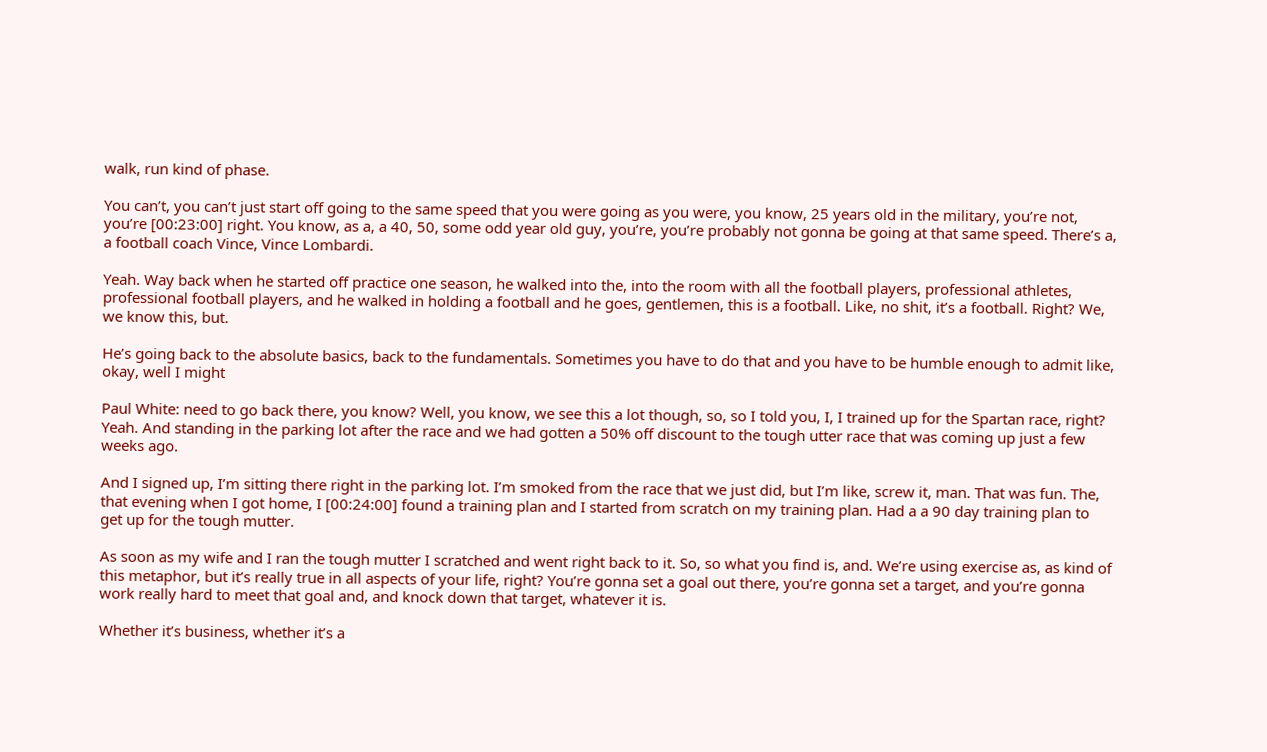walk, run kind of phase.

You can’t, you can’t just start off going to the same speed that you were going as you were, you know, 25 years old in the military, you’re not, you’re [00:23:00] right. You know, as a, a 40, 50, some odd year old guy, you’re, you’re probably not gonna be going at that same speed. There’s a, a football coach Vince, Vince Lombardi.

Yeah. Way back when he started off practice one season, he walked into the, into the room with all the football players, professional athletes, professional football players, and he walked in holding a football and he goes, gentlemen, this is a football. Like, no shit, it’s a football. Right? We, we know this, but.

He’s going back to the absolute basics, back to the fundamentals. Sometimes you have to do that and you have to be humble enough to admit like, okay, well I might

Paul White: need to go back there, you know? Well, you know, we see this a lot though, so, so I told you, I, I trained up for the Spartan race, right? Yeah. And standing in the parking lot after the race and we had gotten a 50% off discount to the tough utter race that was coming up just a few weeks ago.

And I signed up, I’m sitting there right in the parking lot. I’m smoked from the race that we just did, but I’m like, screw it, man. That was fun. The, that evening when I got home, I [00:24:00] found a training plan and I started from scratch on my training plan. Had a a 90 day training plan to get up for the tough mutter.

As soon as my wife and I ran the tough mutter I scratched and went right back to it. So, so what you find is, and. We’re using exercise as, as kind of this metaphor, but it’s really true in all aspects of your life, right? You’re gonna set a goal out there, you’re gonna set a target, and you’re gonna work really hard to meet that goal and, and knock down that target, whatever it is.

Whether it’s business, whether it’s a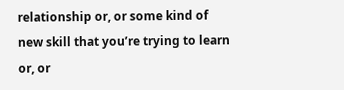relationship or, or some kind of new skill that you’re trying to learn or, or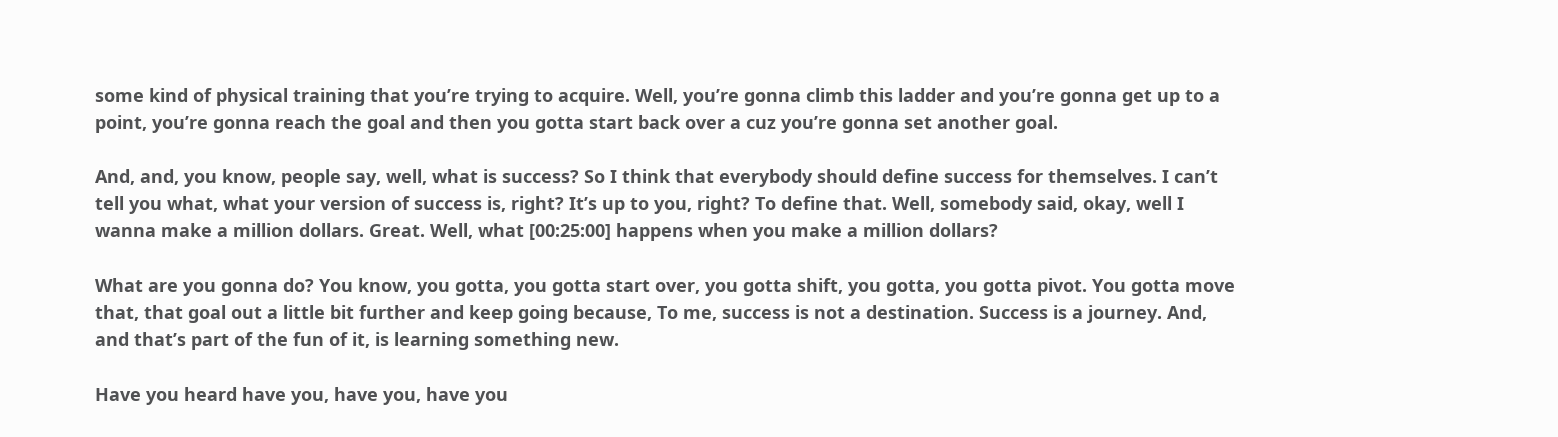some kind of physical training that you’re trying to acquire. Well, you’re gonna climb this ladder and you’re gonna get up to a point, you’re gonna reach the goal and then you gotta start back over a cuz you’re gonna set another goal.

And, and, you know, people say, well, what is success? So I think that everybody should define success for themselves. I can’t tell you what, what your version of success is, right? It’s up to you, right? To define that. Well, somebody said, okay, well I wanna make a million dollars. Great. Well, what [00:25:00] happens when you make a million dollars?

What are you gonna do? You know, you gotta, you gotta start over, you gotta shift, you gotta, you gotta pivot. You gotta move that, that goal out a little bit further and keep going because, To me, success is not a destination. Success is a journey. And, and that’s part of the fun of it, is learning something new.

Have you heard have you, have you, have you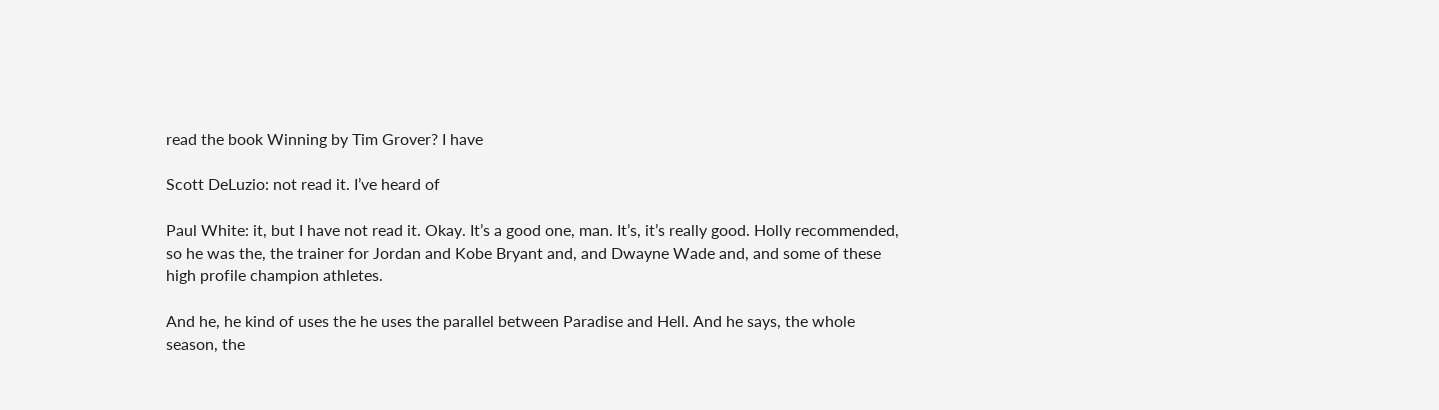read the book Winning by Tim Grover? I have

Scott DeLuzio: not read it. I’ve heard of

Paul White: it, but I have not read it. Okay. It’s a good one, man. It’s, it’s really good. Holly recommended, so he was the, the trainer for Jordan and Kobe Bryant and, and Dwayne Wade and, and some of these high profile champion athletes.

And he, he kind of uses the he uses the parallel between Paradise and Hell. And he says, the whole season, the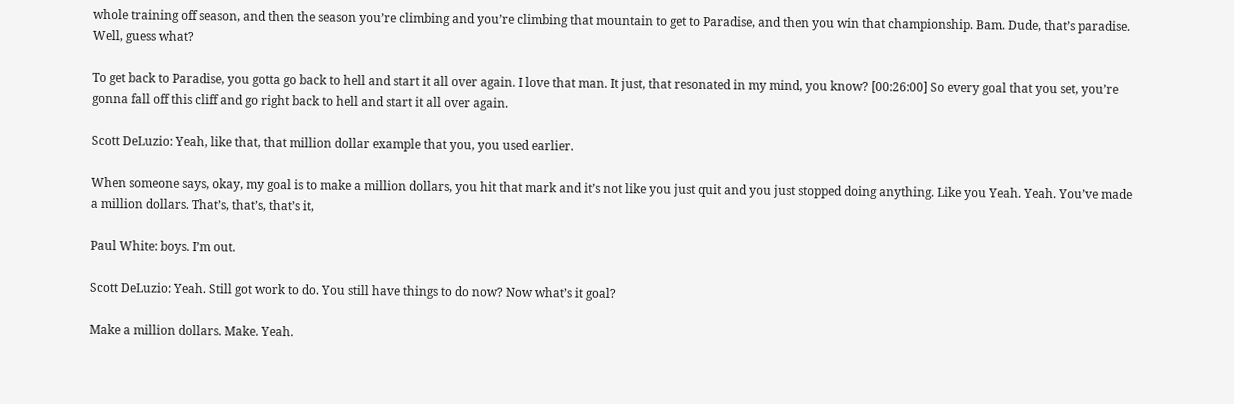whole training off season, and then the season you’re climbing and you’re climbing that mountain to get to Paradise, and then you win that championship. Bam. Dude, that’s paradise. Well, guess what?

To get back to Paradise, you gotta go back to hell and start it all over again. I love that man. It just, that resonated in my mind, you know? [00:26:00] So every goal that you set, you’re gonna fall off this cliff and go right back to hell and start it all over again.

Scott DeLuzio: Yeah, like that, that million dollar example that you, you used earlier.

When someone says, okay, my goal is to make a million dollars, you hit that mark and it’s not like you just quit and you just stopped doing anything. Like you Yeah. Yeah. You’ve made a million dollars. That’s, that’s, that’s it,

Paul White: boys. I’m out.

Scott DeLuzio: Yeah. Still got work to do. You still have things to do now? Now what’s it goal?

Make a million dollars. Make. Yeah.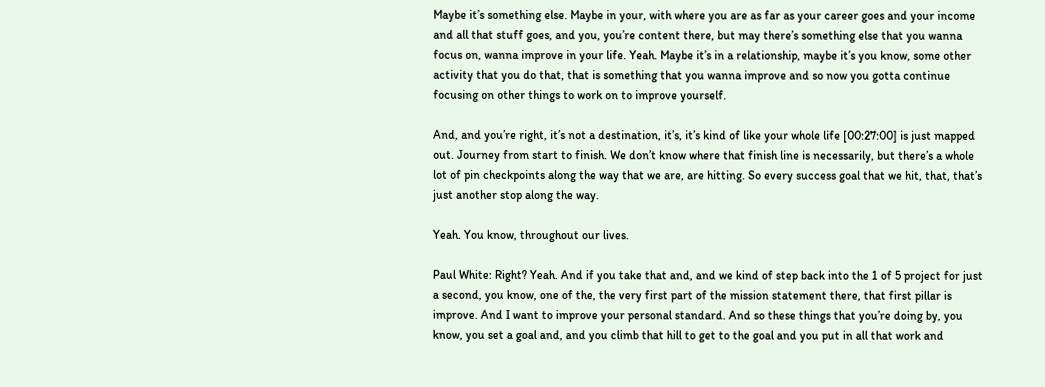Maybe it’s something else. Maybe in your, with where you are as far as your career goes and your income and all that stuff goes, and you, you’re content there, but may there’s something else that you wanna focus on, wanna improve in your life. Yeah. Maybe it’s in a relationship, maybe it’s you know, some other activity that you do that, that is something that you wanna improve and so now you gotta continue focusing on other things to work on to improve yourself.

And, and you’re right, it’s not a destination, it’s, it’s kind of like your whole life [00:27:00] is just mapped out. Journey from start to finish. We don’t know where that finish line is necessarily, but there’s a whole lot of pin checkpoints along the way that we are, are hitting. So every success goal that we hit, that, that’s just another stop along the way.

Yeah. You know, throughout our lives.

Paul White: Right? Yeah. And if you take that and, and we kind of step back into the 1 of 5 project for just a second, you know, one of the, the very first part of the mission statement there, that first pillar is improve. And I want to improve your personal standard. And so these things that you’re doing by, you know, you set a goal and, and you climb that hill to get to the goal and you put in all that work and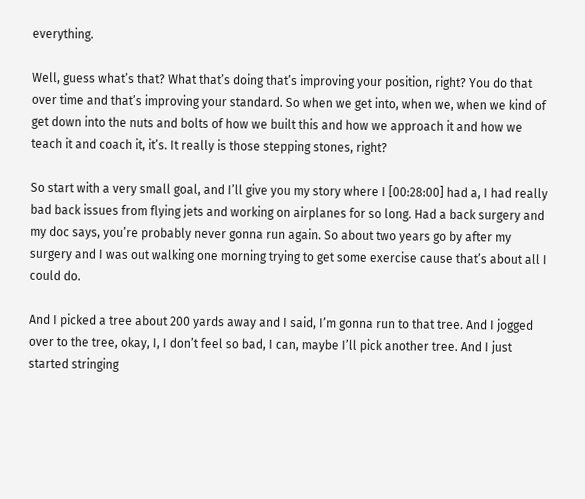everything.

Well, guess what’s that? What that’s doing that’s improving your position, right? You do that over time and that’s improving your standard. So when we get into, when we, when we kind of get down into the nuts and bolts of how we built this and how we approach it and how we teach it and coach it, it’s. It really is those stepping stones, right?

So start with a very small goal, and I’ll give you my story where I [00:28:00] had a, I had really bad back issues from flying jets and working on airplanes for so long. Had a back surgery and my doc says, you’re probably never gonna run again. So about two years go by after my surgery and I was out walking one morning trying to get some exercise cause that’s about all I could do.

And I picked a tree about 200 yards away and I said, I’m gonna run to that tree. And I jogged over to the tree, okay, I, I don’t feel so bad, I can, maybe I’ll pick another tree. And I just started stringing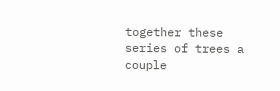together these series of trees a couple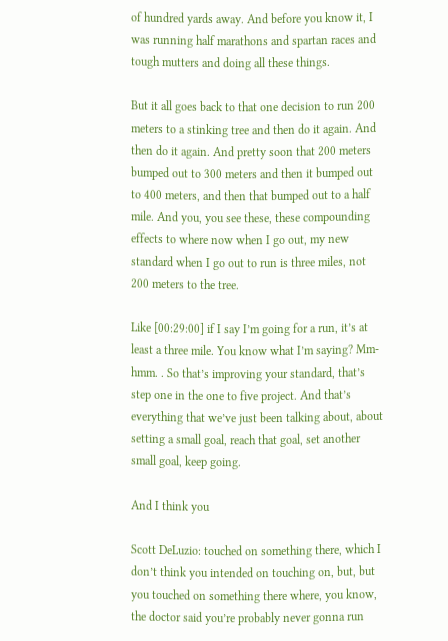of hundred yards away. And before you know it, I was running half marathons and spartan races and tough mutters and doing all these things.

But it all goes back to that one decision to run 200 meters to a stinking tree and then do it again. And then do it again. And pretty soon that 200 meters bumped out to 300 meters and then it bumped out to 400 meters, and then that bumped out to a half mile. And you, you see these, these compounding effects to where now when I go out, my new standard when I go out to run is three miles, not 200 meters to the tree.

Like [00:29:00] if I say I’m going for a run, it’s at least a three mile. You know what I’m saying? Mm-hmm. . So that’s improving your standard, that’s step one in the one to five project. And that’s everything that we’ve just been talking about, about setting a small goal, reach that goal, set another small goal, keep going.

And I think you

Scott DeLuzio: touched on something there, which I don’t think you intended on touching on, but, but you touched on something there where, you know, the doctor said you’re probably never gonna run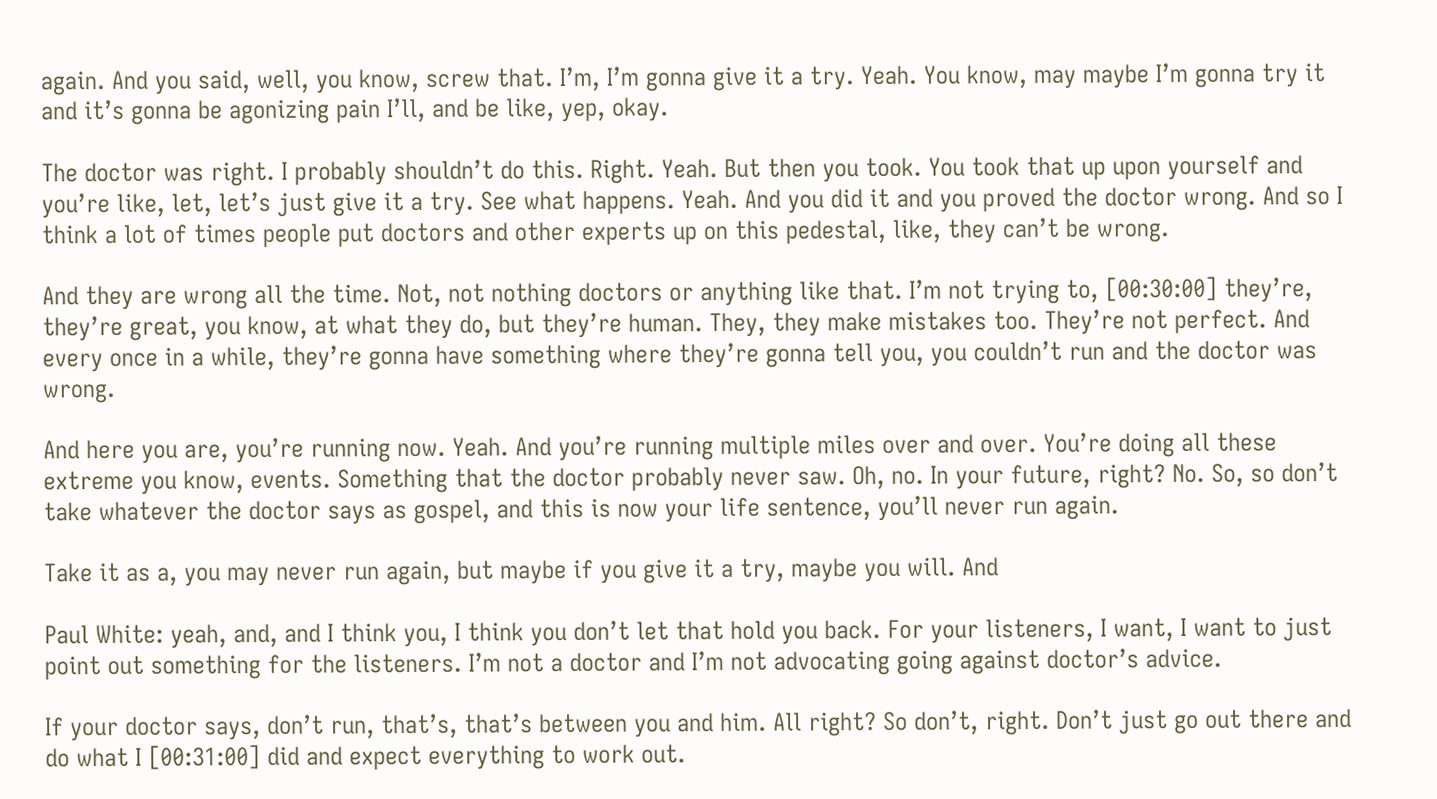again. And you said, well, you know, screw that. I’m, I’m gonna give it a try. Yeah. You know, may maybe I’m gonna try it and it’s gonna be agonizing pain I’ll, and be like, yep, okay.

The doctor was right. I probably shouldn’t do this. Right. Yeah. But then you took. You took that up upon yourself and you’re like, let, let’s just give it a try. See what happens. Yeah. And you did it and you proved the doctor wrong. And so I think a lot of times people put doctors and other experts up on this pedestal, like, they can’t be wrong.

And they are wrong all the time. Not, not nothing doctors or anything like that. I’m not trying to, [00:30:00] they’re, they’re great, you know, at what they do, but they’re human. They, they make mistakes too. They’re not perfect. And every once in a while, they’re gonna have something where they’re gonna tell you, you couldn’t run and the doctor was wrong.

And here you are, you’re running now. Yeah. And you’re running multiple miles over and over. You’re doing all these extreme you know, events. Something that the doctor probably never saw. Oh, no. In your future, right? No. So, so don’t take whatever the doctor says as gospel, and this is now your life sentence, you’ll never run again.

Take it as a, you may never run again, but maybe if you give it a try, maybe you will. And

Paul White: yeah, and, and I think you, I think you don’t let that hold you back. For your listeners, I want, I want to just point out something for the listeners. I’m not a doctor and I’m not advocating going against doctor’s advice.

If your doctor says, don’t run, that’s, that’s between you and him. All right? So don’t, right. Don’t just go out there and do what I [00:31:00] did and expect everything to work out.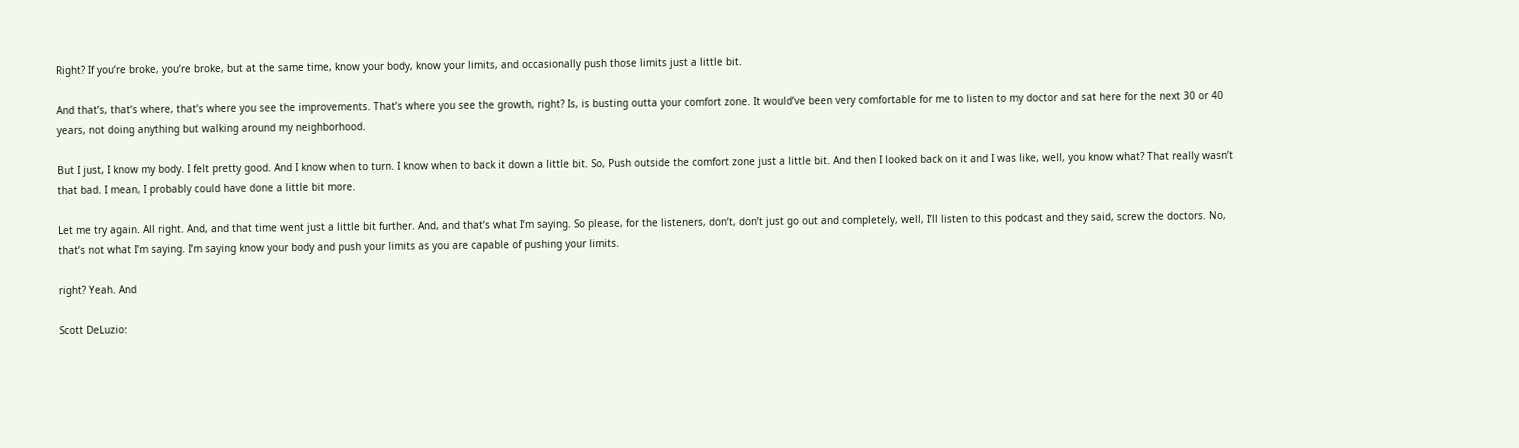Right? If you’re broke, you’re broke, but at the same time, know your body, know your limits, and occasionally push those limits just a little bit.

And that’s, that’s where, that’s where you see the improvements. That’s where you see the growth, right? Is, is busting outta your comfort zone. It would’ve been very comfortable for me to listen to my doctor and sat here for the next 30 or 40 years, not doing anything but walking around my neighborhood.

But I just, I know my body. I felt pretty good. And I know when to turn. I know when to back it down a little bit. So, Push outside the comfort zone just a little bit. And then I looked back on it and I was like, well, you know what? That really wasn’t that bad. I mean, I probably could have done a little bit more.

Let me try again. All right. And, and that time went just a little bit further. And, and that’s what I’m saying. So please, for the listeners, don’t, don’t just go out and completely, well, I’ll listen to this podcast and they said, screw the doctors. No, that’s not what I’m saying. I’m saying know your body and push your limits as you are capable of pushing your limits.

right? Yeah. And

Scott DeLuzio: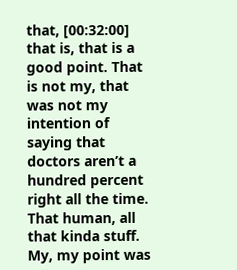that, [00:32:00] that is, that is a good point. That is not my, that was not my intention of saying that doctors aren’t a hundred percent right all the time. That human, all that kinda stuff. My, my point was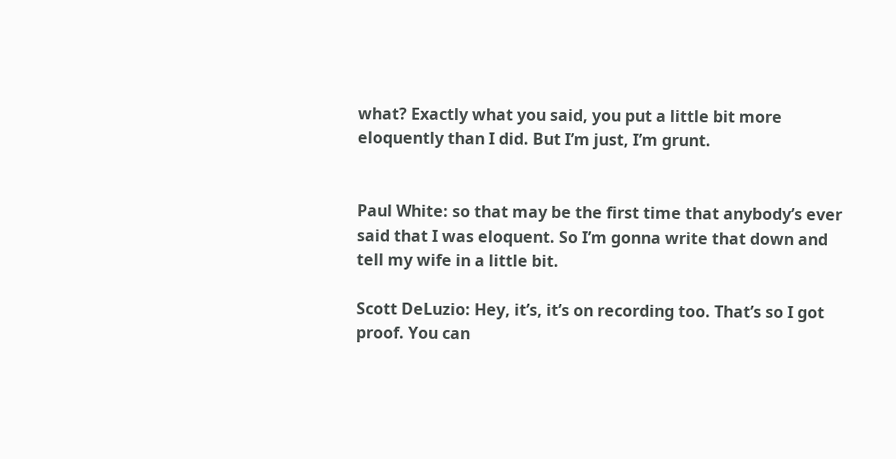what? Exactly what you said, you put a little bit more eloquently than I did. But I’m just, I’m grunt.


Paul White: so that may be the first time that anybody’s ever said that I was eloquent. So I’m gonna write that down and tell my wife in a little bit.

Scott DeLuzio: Hey, it’s, it’s on recording too. That’s so I got proof. You can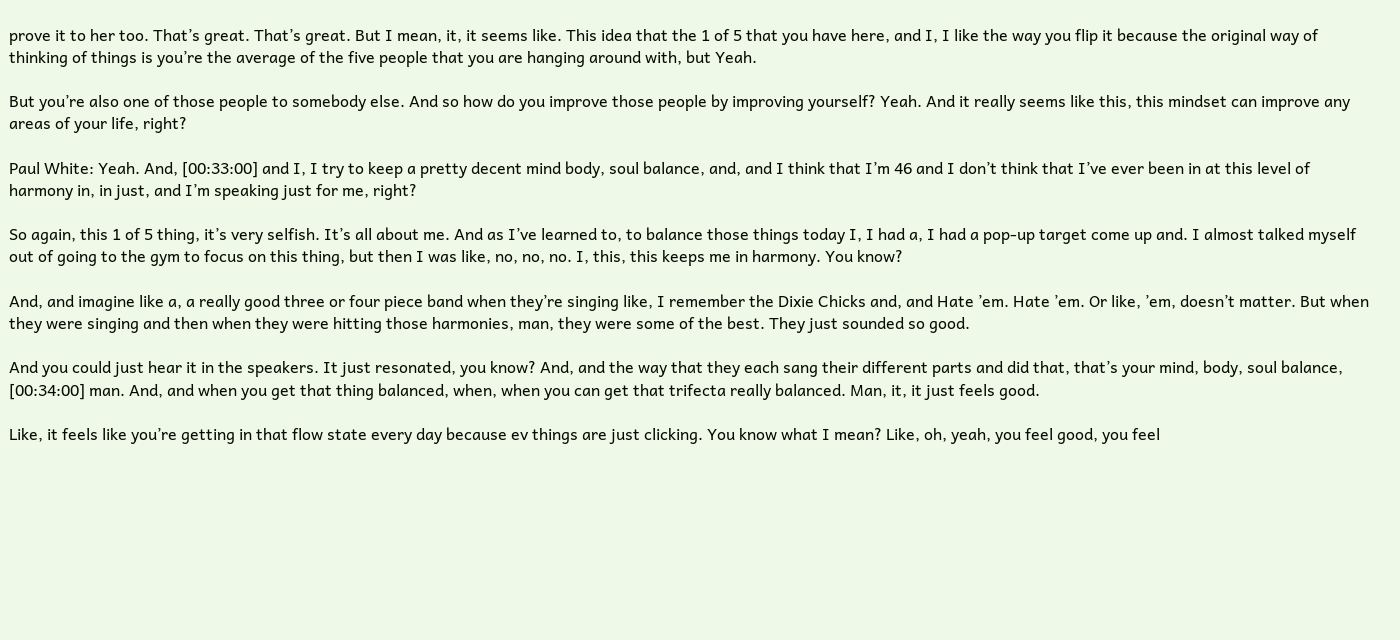prove it to her too. That’s great. That’s great. But I mean, it, it seems like. This idea that the 1 of 5 that you have here, and I, I like the way you flip it because the original way of thinking of things is you’re the average of the five people that you are hanging around with, but Yeah.

But you’re also one of those people to somebody else. And so how do you improve those people by improving yourself? Yeah. And it really seems like this, this mindset can improve any areas of your life, right?

Paul White: Yeah. And, [00:33:00] and I, I try to keep a pretty decent mind body, soul balance, and, and I think that I’m 46 and I don’t think that I’ve ever been in at this level of harmony in, in just, and I’m speaking just for me, right?

So again, this 1 of 5 thing, it’s very selfish. It’s all about me. And as I’ve learned to, to balance those things today I, I had a, I had a pop-up target come up and. I almost talked myself out of going to the gym to focus on this thing, but then I was like, no, no, no. I, this, this keeps me in harmony. You know?

And, and imagine like a, a really good three or four piece band when they’re singing like, I remember the Dixie Chicks and, and Hate ’em. Hate ’em. Or like, ’em, doesn’t matter. But when they were singing and then when they were hitting those harmonies, man, they were some of the best. They just sounded so good.

And you could just hear it in the speakers. It just resonated, you know? And, and the way that they each sang their different parts and did that, that’s your mind, body, soul balance, [00:34:00] man. And, and when you get that thing balanced, when, when you can get that trifecta really balanced. Man, it, it just feels good.

Like, it feels like you’re getting in that flow state every day because ev things are just clicking. You know what I mean? Like, oh, yeah, you feel good, you feel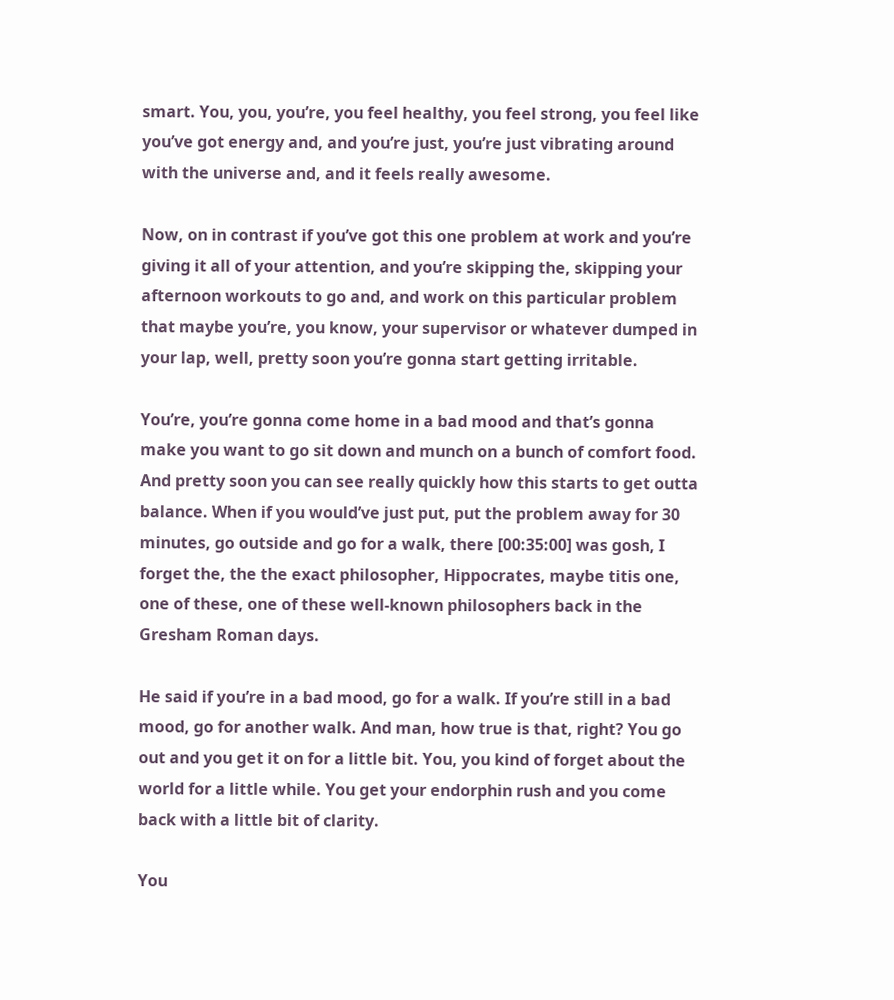smart. You, you, you’re, you feel healthy, you feel strong, you feel like you’ve got energy and, and you’re just, you’re just vibrating around with the universe and, and it feels really awesome.

Now, on in contrast if you’ve got this one problem at work and you’re giving it all of your attention, and you’re skipping the, skipping your afternoon workouts to go and, and work on this particular problem that maybe you’re, you know, your supervisor or whatever dumped in your lap, well, pretty soon you’re gonna start getting irritable.

You’re, you’re gonna come home in a bad mood and that’s gonna make you want to go sit down and munch on a bunch of comfort food. And pretty soon you can see really quickly how this starts to get outta balance. When if you would’ve just put, put the problem away for 30 minutes, go outside and go for a walk, there [00:35:00] was gosh, I forget the, the the exact philosopher, Hippocrates, maybe titis one, one of these, one of these well-known philosophers back in the Gresham Roman days.

He said if you’re in a bad mood, go for a walk. If you’re still in a bad mood, go for another walk. And man, how true is that, right? You go out and you get it on for a little bit. You, you kind of forget about the world for a little while. You get your endorphin rush and you come back with a little bit of clarity.

You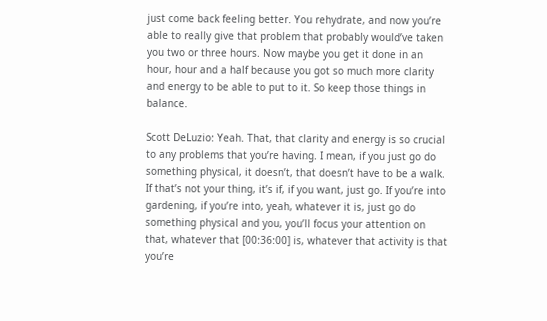just come back feeling better. You rehydrate, and now you’re able to really give that problem that probably would’ve taken you two or three hours. Now maybe you get it done in an hour, hour and a half because you got so much more clarity and energy to be able to put to it. So keep those things in balance.

Scott DeLuzio: Yeah. That, that clarity and energy is so crucial to any problems that you’re having. I mean, if you just go do something physical, it doesn’t, that doesn’t have to be a walk. If that’s not your thing, it’s if, if you want, just go. If you’re into gardening, if you’re into, yeah, whatever it is, just go do something physical and you, you’ll focus your attention on that, whatever that [00:36:00] is, whatever that activity is that you’re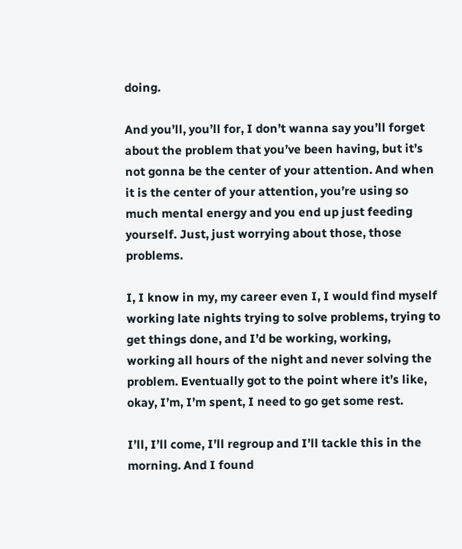doing.

And you’ll, you’ll for, I don’t wanna say you’ll forget about the problem that you’ve been having, but it’s not gonna be the center of your attention. And when it is the center of your attention, you’re using so much mental energy and you end up just feeding yourself. Just, just worrying about those, those problems.

I, I know in my, my career even I, I would find myself working late nights trying to solve problems, trying to get things done, and I’d be working, working, working all hours of the night and never solving the problem. Eventually got to the point where it’s like, okay, I’m, I’m spent, I need to go get some rest.

I’ll, I’ll come, I’ll regroup and I’ll tackle this in the morning. And I found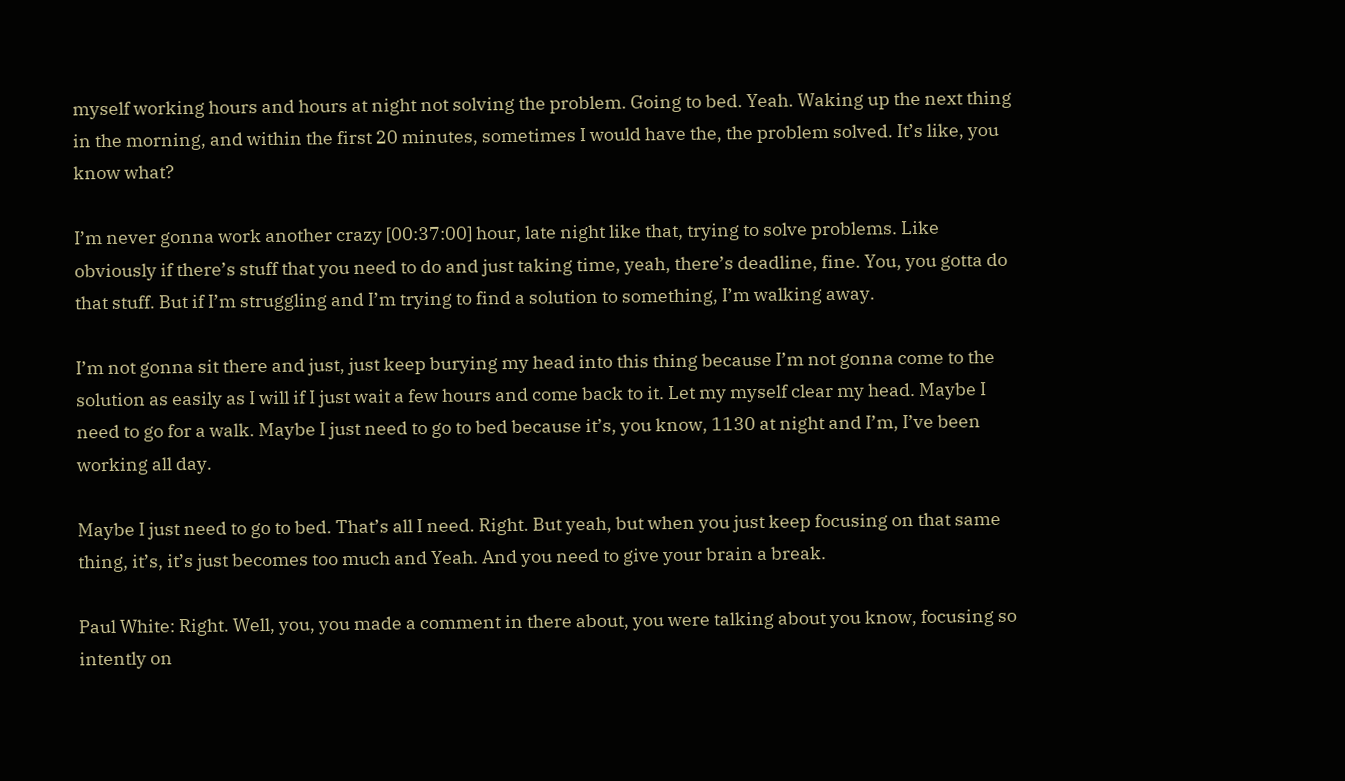myself working hours and hours at night not solving the problem. Going to bed. Yeah. Waking up the next thing in the morning, and within the first 20 minutes, sometimes I would have the, the problem solved. It’s like, you know what?

I’m never gonna work another crazy [00:37:00] hour, late night like that, trying to solve problems. Like obviously if there’s stuff that you need to do and just taking time, yeah, there’s deadline, fine. You, you gotta do that stuff. But if I’m struggling and I’m trying to find a solution to something, I’m walking away.

I’m not gonna sit there and just, just keep burying my head into this thing because I’m not gonna come to the solution as easily as I will if I just wait a few hours and come back to it. Let my myself clear my head. Maybe I need to go for a walk. Maybe I just need to go to bed because it’s, you know, 1130 at night and I’m, I’ve been working all day.

Maybe I just need to go to bed. That’s all I need. Right. But yeah, but when you just keep focusing on that same thing, it’s, it’s just becomes too much and Yeah. And you need to give your brain a break.

Paul White: Right. Well, you, you made a comment in there about, you were talking about you know, focusing so intently on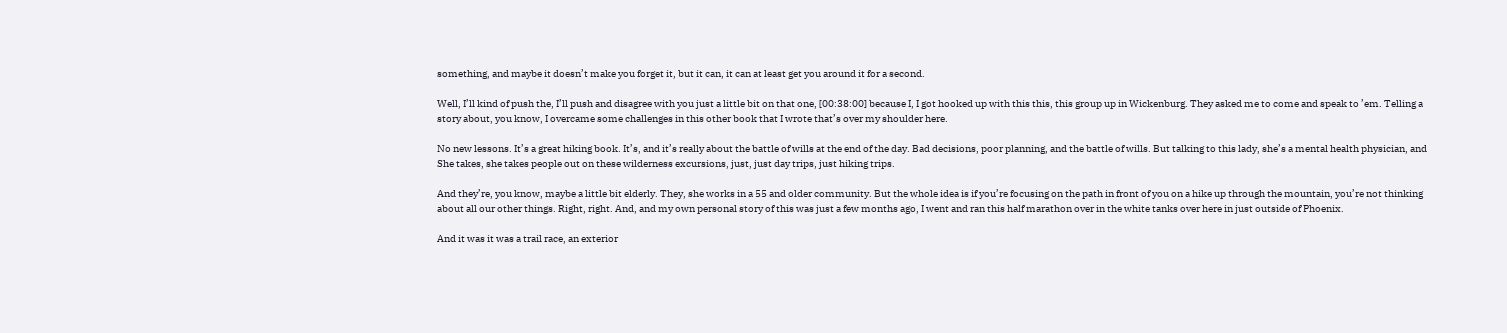something, and maybe it doesn’t make you forget it, but it can, it can at least get you around it for a second.

Well, I’ll kind of push the, I’ll push and disagree with you just a little bit on that one, [00:38:00] because I, I got hooked up with this this, this group up in Wickenburg. They asked me to come and speak to ’em. Telling a story about, you know, I overcame some challenges in this other book that I wrote that’s over my shoulder here.

No new lessons. It’s a great hiking book. It’s, and it’s really about the battle of wills at the end of the day. Bad decisions, poor planning, and the battle of wills. But talking to this lady, she’s a mental health physician, and She takes, she takes people out on these wilderness excursions, just, just day trips, just hiking trips.

And they’re, you know, maybe a little bit elderly. They, she works in a 55 and older community. But the whole idea is if you’re focusing on the path in front of you on a hike up through the mountain, you’re not thinking about all our other things. Right, right. And, and my own personal story of this was just a few months ago, I went and ran this half marathon over in the white tanks over here in just outside of Phoenix.

And it was it was a trail race, an exterior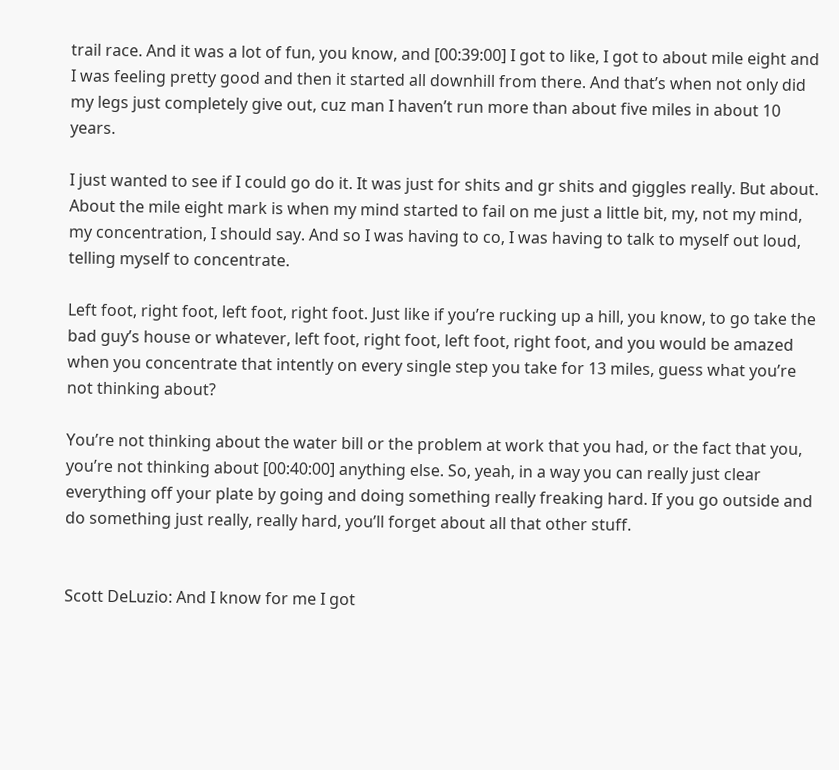trail race. And it was a lot of fun, you know, and [00:39:00] I got to like, I got to about mile eight and I was feeling pretty good and then it started all downhill from there. And that’s when not only did my legs just completely give out, cuz man I haven’t run more than about five miles in about 10 years.

I just wanted to see if I could go do it. It was just for shits and gr shits and giggles really. But about. About the mile eight mark is when my mind started to fail on me just a little bit, my, not my mind, my concentration, I should say. And so I was having to co, I was having to talk to myself out loud, telling myself to concentrate.

Left foot, right foot, left foot, right foot. Just like if you’re rucking up a hill, you know, to go take the bad guy’s house or whatever, left foot, right foot, left foot, right foot, and you would be amazed when you concentrate that intently on every single step you take for 13 miles, guess what you’re not thinking about?

You’re not thinking about the water bill or the problem at work that you had, or the fact that you, you’re not thinking about [00:40:00] anything else. So, yeah, in a way you can really just clear everything off your plate by going and doing something really freaking hard. If you go outside and do something just really, really hard, you’ll forget about all that other stuff.


Scott DeLuzio: And I know for me I got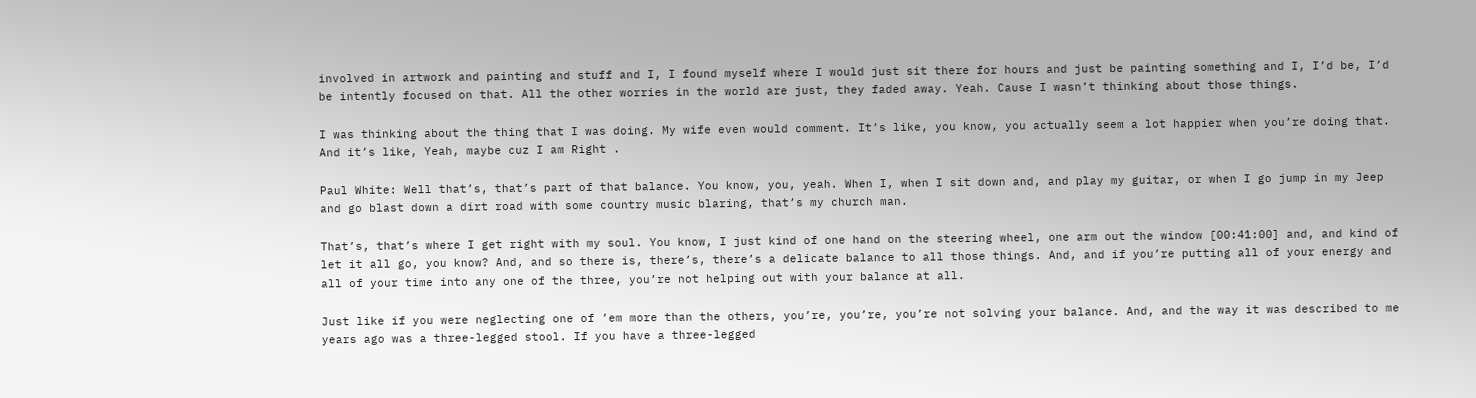involved in artwork and painting and stuff and I, I found myself where I would just sit there for hours and just be painting something and I, I’d be, I’d be intently focused on that. All the other worries in the world are just, they faded away. Yeah. Cause I wasn’t thinking about those things.

I was thinking about the thing that I was doing. My wife even would comment. It’s like, you know, you actually seem a lot happier when you’re doing that. And it’s like, Yeah, maybe cuz I am Right .

Paul White: Well that’s, that’s part of that balance. You know, you, yeah. When I, when I sit down and, and play my guitar, or when I go jump in my Jeep and go blast down a dirt road with some country music blaring, that’s my church man.

That’s, that’s where I get right with my soul. You know, I just kind of one hand on the steering wheel, one arm out the window [00:41:00] and, and kind of let it all go, you know? And, and so there is, there’s, there’s a delicate balance to all those things. And, and if you’re putting all of your energy and all of your time into any one of the three, you’re not helping out with your balance at all.

Just like if you were neglecting one of ’em more than the others, you’re, you’re, you’re not solving your balance. And, and the way it was described to me years ago was a three-legged stool. If you have a three-legged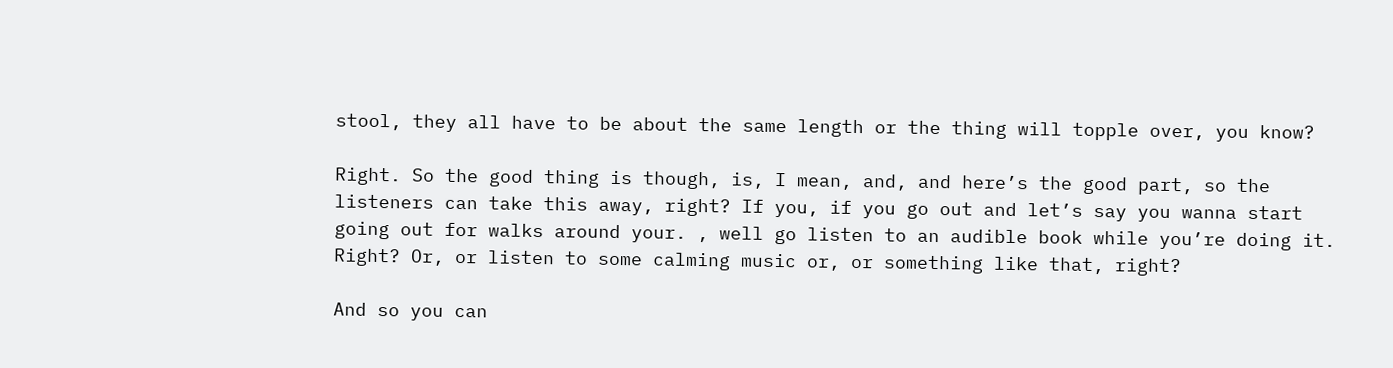stool, they all have to be about the same length or the thing will topple over, you know?

Right. So the good thing is though, is, I mean, and, and here’s the good part, so the listeners can take this away, right? If you, if you go out and let’s say you wanna start going out for walks around your. , well go listen to an audible book while you’re doing it. Right? Or, or listen to some calming music or, or something like that, right?

And so you can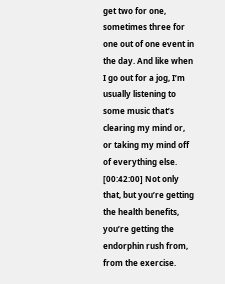get two for one, sometimes three for one out of one event in the day. And like when I go out for a jog, I’m usually listening to some music that’s clearing my mind or, or taking my mind off of everything else. [00:42:00] Not only that, but you’re getting the health benefits, you’re getting the endorphin rush from, from the exercise.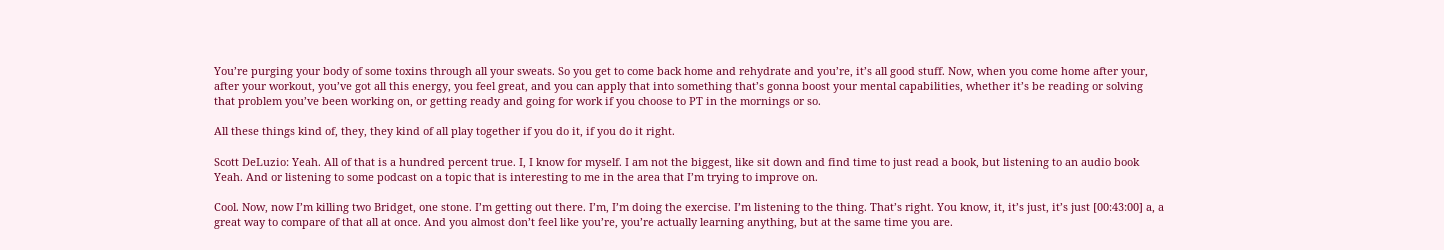You’re purging your body of some toxins through all your sweats. So you get to come back home and rehydrate and you’re, it’s all good stuff. Now, when you come home after your, after your workout, you’ve got all this energy, you feel great, and you can apply that into something that’s gonna boost your mental capabilities, whether it’s be reading or solving that problem you’ve been working on, or getting ready and going for work if you choose to PT in the mornings or so.

All these things kind of, they, they kind of all play together if you do it, if you do it right.

Scott DeLuzio: Yeah. All of that is a hundred percent true. I, I know for myself. I am not the biggest, like sit down and find time to just read a book, but listening to an audio book Yeah. And or listening to some podcast on a topic that is interesting to me in the area that I’m trying to improve on.

Cool. Now, now I’m killing two Bridget, one stone. I’m getting out there. I’m, I’m doing the exercise. I’m listening to the thing. That’s right. You know, it, it’s just, it’s just [00:43:00] a, a great way to compare of that all at once. And you almost don’t feel like you’re, you’re actually learning anything, but at the same time you are.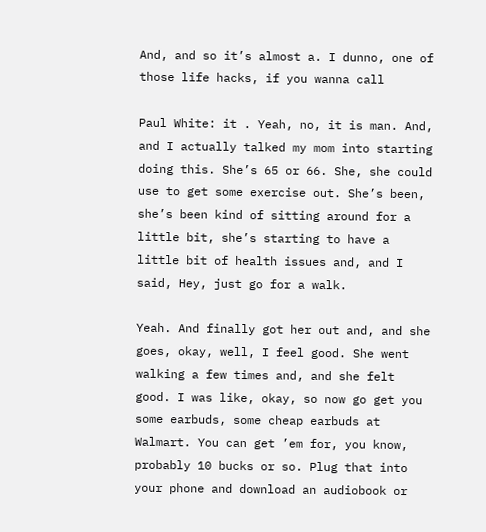And, and so it’s almost a. I dunno, one of those life hacks, if you wanna call

Paul White: it . Yeah, no, it is man. And, and I actually talked my mom into starting doing this. She’s 65 or 66. She, she could use to get some exercise out. She’s been, she’s been kind of sitting around for a little bit, she’s starting to have a little bit of health issues and, and I said, Hey, just go for a walk.

Yeah. And finally got her out and, and she goes, okay, well, I feel good. She went walking a few times and, and she felt good. I was like, okay, so now go get you some earbuds, some cheap earbuds at Walmart. You can get ’em for, you know, probably 10 bucks or so. Plug that into your phone and download an audiobook or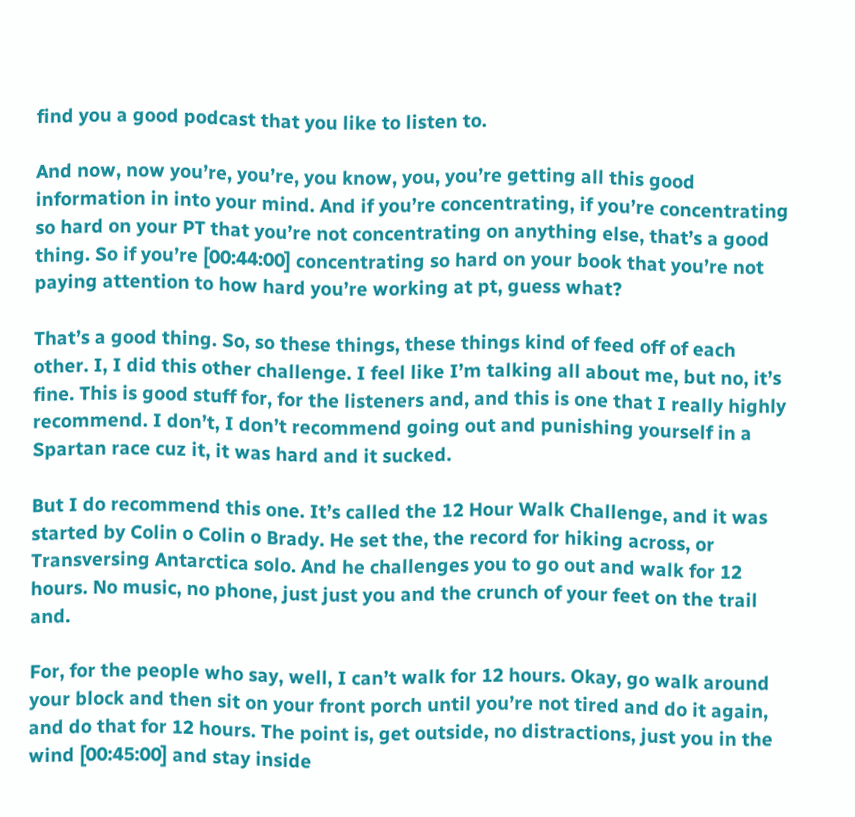find you a good podcast that you like to listen to.

And now, now you’re, you’re, you know, you, you’re getting all this good information in into your mind. And if you’re concentrating, if you’re concentrating so hard on your PT that you’re not concentrating on anything else, that’s a good thing. So if you’re [00:44:00] concentrating so hard on your book that you’re not paying attention to how hard you’re working at pt, guess what?

That’s a good thing. So, so these things, these things kind of feed off of each other. I, I did this other challenge. I feel like I’m talking all about me, but no, it’s fine. This is good stuff for, for the listeners and, and this is one that I really highly recommend. I don’t, I don’t recommend going out and punishing yourself in a Spartan race cuz it, it was hard and it sucked.

But I do recommend this one. It’s called the 12 Hour Walk Challenge, and it was started by Colin o Colin o Brady. He set the, the record for hiking across, or Transversing Antarctica solo. And he challenges you to go out and walk for 12 hours. No music, no phone, just just you and the crunch of your feet on the trail and.

For, for the people who say, well, I can’t walk for 12 hours. Okay, go walk around your block and then sit on your front porch until you’re not tired and do it again, and do that for 12 hours. The point is, get outside, no distractions, just you in the wind [00:45:00] and stay inside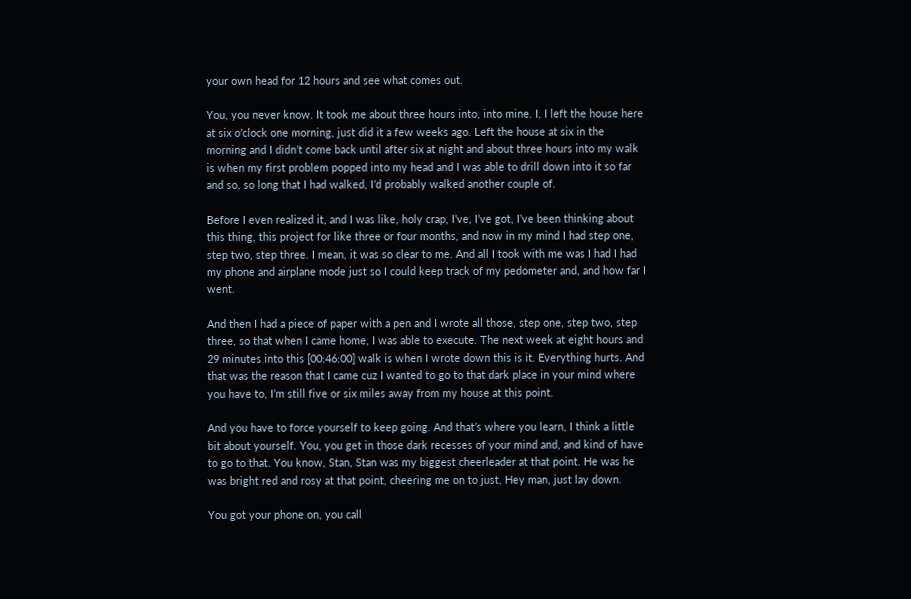your own head for 12 hours and see what comes out.

You, you never know. It took me about three hours into, into mine. I, I left the house here at six o’clock one morning, just did it a few weeks ago. Left the house at six in the morning and I didn’t come back until after six at night and about three hours into my walk is when my first problem popped into my head and I was able to drill down into it so far and so, so long that I had walked, I’d probably walked another couple of.

Before I even realized it, and I was like, holy crap, I’ve, I’ve got, I’ve been thinking about this thing, this project for like three or four months, and now in my mind I had step one, step two, step three. I mean, it was so clear to me. And all I took with me was I had I had my phone and airplane mode just so I could keep track of my pedometer and, and how far I went.

And then I had a piece of paper with a pen and I wrote all those, step one, step two, step three, so that when I came home, I was able to execute. The next week at eight hours and 29 minutes into this [00:46:00] walk is when I wrote down this is it. Everything hurts. And that was the reason that I came cuz I wanted to go to that dark place in your mind where you have to, I’m still five or six miles away from my house at this point.

And you have to force yourself to keep going. And that’s where you learn, I think a little bit about yourself. You, you get in those dark recesses of your mind and, and kind of have to go to that. You know, Stan, Stan was my biggest cheerleader at that point. He was he was bright red and rosy at that point, cheering me on to just, Hey man, just lay down.

You got your phone on, you call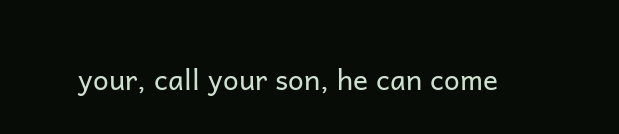your, call your son, he can come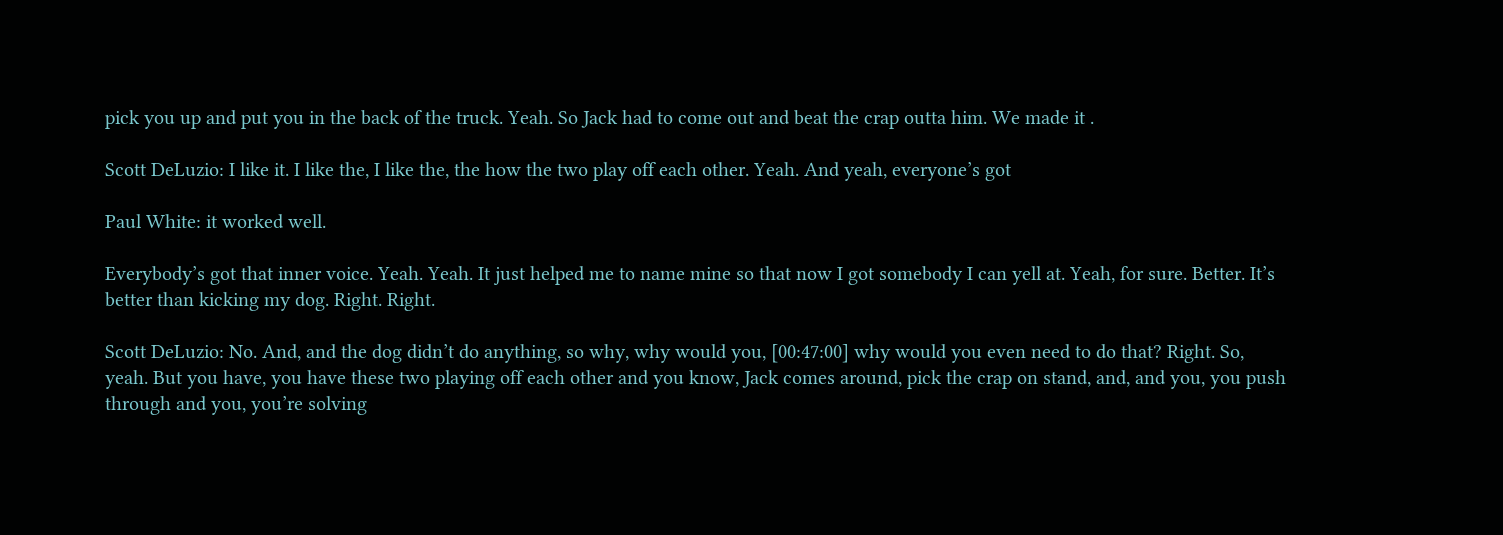pick you up and put you in the back of the truck. Yeah. So Jack had to come out and beat the crap outta him. We made it .

Scott DeLuzio: I like it. I like the, I like the, the how the two play off each other. Yeah. And yeah, everyone’s got

Paul White: it worked well.

Everybody’s got that inner voice. Yeah. Yeah. It just helped me to name mine so that now I got somebody I can yell at. Yeah, for sure. Better. It’s better than kicking my dog. Right. Right.

Scott DeLuzio: No. And, and the dog didn’t do anything, so why, why would you, [00:47:00] why would you even need to do that? Right. So, yeah. But you have, you have these two playing off each other and you know, Jack comes around, pick the crap on stand, and, and you, you push through and you, you’re solving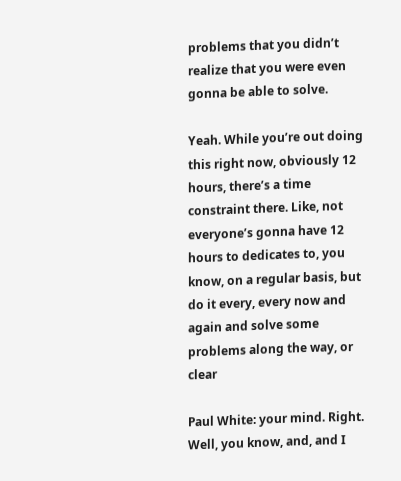problems that you didn’t realize that you were even gonna be able to solve.

Yeah. While you’re out doing this right now, obviously 12 hours, there’s a time constraint there. Like, not everyone’s gonna have 12 hours to dedicates to, you know, on a regular basis, but do it every, every now and again and solve some problems along the way, or clear

Paul White: your mind. Right. Well, you know, and, and I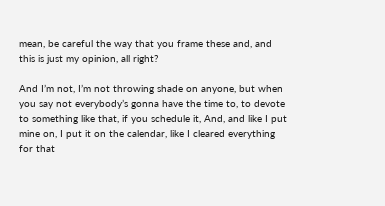mean, be careful the way that you frame these and, and this is just my opinion, all right?

And I’m not, I’m not throwing shade on anyone, but when you say not everybody’s gonna have the time to, to devote to something like that, if you schedule it, And, and like I put mine on, I put it on the calendar, like I cleared everything for that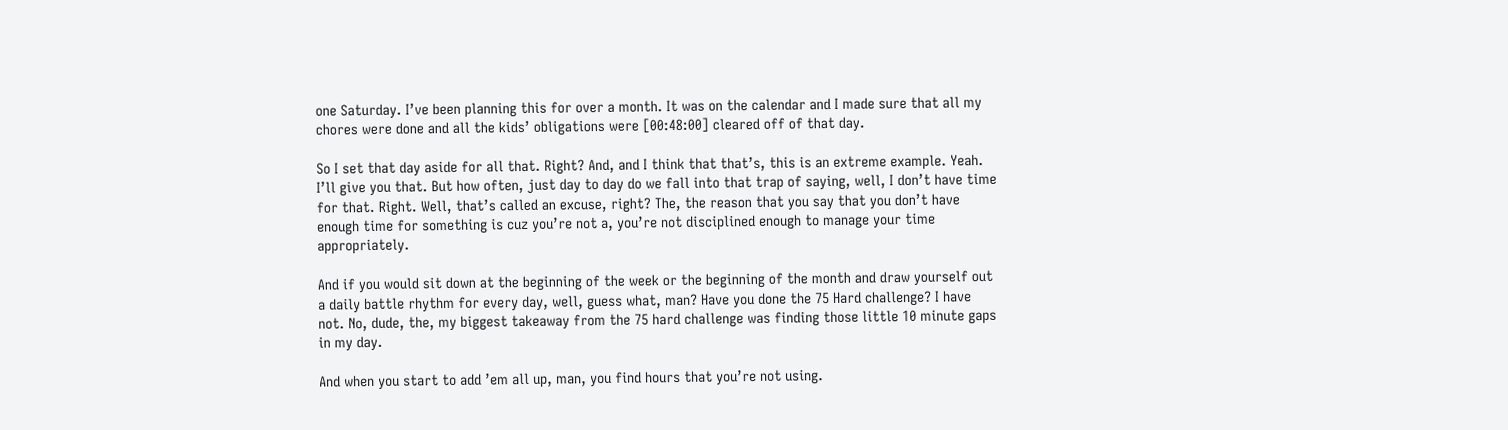one Saturday. I’ve been planning this for over a month. It was on the calendar and I made sure that all my chores were done and all the kids’ obligations were [00:48:00] cleared off of that day.

So I set that day aside for all that. Right? And, and I think that that’s, this is an extreme example. Yeah. I’ll give you that. But how often, just day to day do we fall into that trap of saying, well, I don’t have time for that. Right. Well, that’s called an excuse, right? The, the reason that you say that you don’t have enough time for something is cuz you’re not a, you’re not disciplined enough to manage your time appropriately.

And if you would sit down at the beginning of the week or the beginning of the month and draw yourself out a daily battle rhythm for every day, well, guess what, man? Have you done the 75 Hard challenge? I have not. No, dude, the, my biggest takeaway from the 75 hard challenge was finding those little 10 minute gaps in my day.

And when you start to add ’em all up, man, you find hours that you’re not using.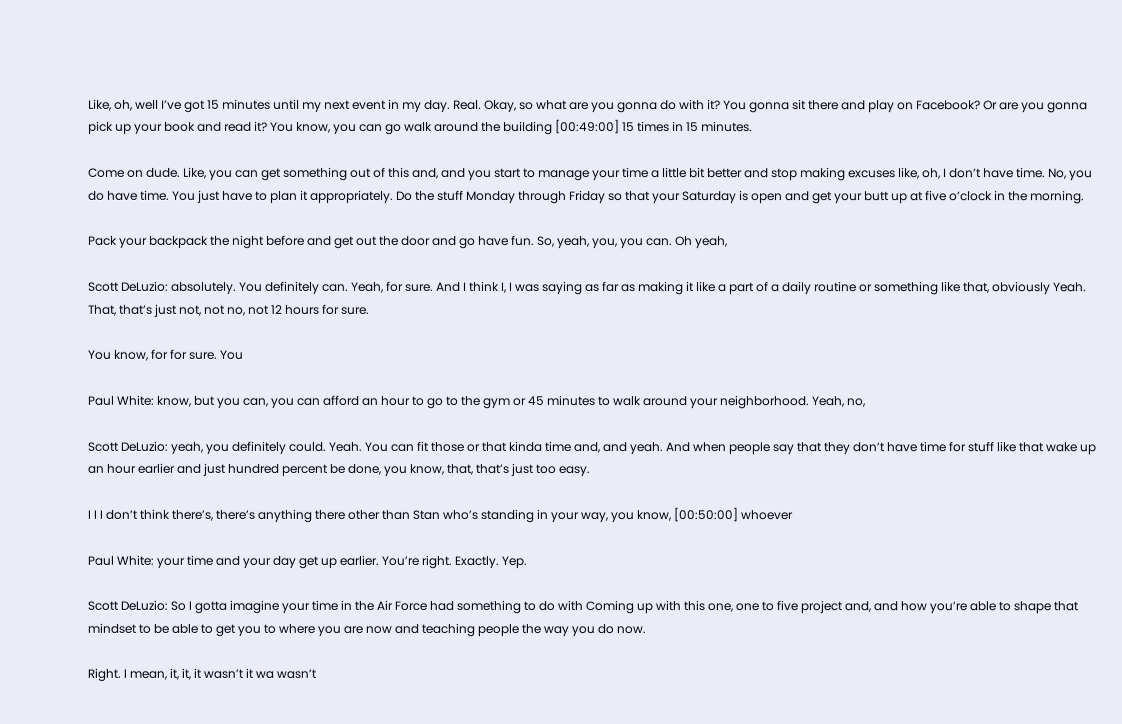Like, oh, well I’ve got 15 minutes until my next event in my day. Real. Okay, so what are you gonna do with it? You gonna sit there and play on Facebook? Or are you gonna pick up your book and read it? You know, you can go walk around the building [00:49:00] 15 times in 15 minutes.

Come on dude. Like, you can get something out of this and, and you start to manage your time a little bit better and stop making excuses like, oh, I don’t have time. No, you do have time. You just have to plan it appropriately. Do the stuff Monday through Friday so that your Saturday is open and get your butt up at five o’clock in the morning.

Pack your backpack the night before and get out the door and go have fun. So, yeah, you, you can. Oh yeah,

Scott DeLuzio: absolutely. You definitely can. Yeah, for sure. And I think I, I was saying as far as making it like a part of a daily routine or something like that, obviously Yeah. That, that’s just not, not no, not 12 hours for sure.

You know, for for sure. You

Paul White: know, but you can, you can afford an hour to go to the gym or 45 minutes to walk around your neighborhood. Yeah, no,

Scott DeLuzio: yeah, you definitely could. Yeah. You can fit those or that kinda time and, and yeah. And when people say that they don’t have time for stuff like that wake up an hour earlier and just hundred percent be done, you know, that, that’s just too easy.

I I I don’t think there’s, there’s anything there other than Stan who’s standing in your way, you know, [00:50:00] whoever

Paul White: your time and your day get up earlier. You’re right. Exactly. Yep.

Scott DeLuzio: So I gotta imagine your time in the Air Force had something to do with Coming up with this one, one to five project and, and how you’re able to shape that mindset to be able to get you to where you are now and teaching people the way you do now.

Right. I mean, it, it, it wasn’t it wa wasn’t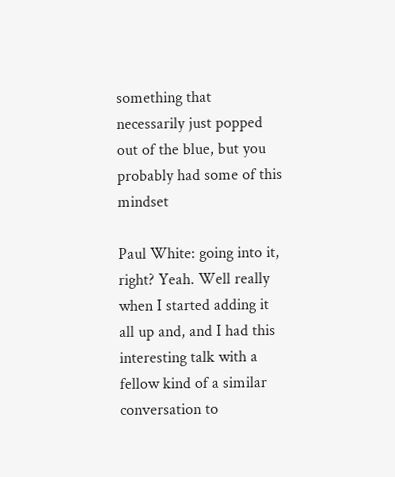something that necessarily just popped out of the blue, but you probably had some of this mindset

Paul White: going into it, right? Yeah. Well really when I started adding it all up and, and I had this interesting talk with a fellow kind of a similar conversation to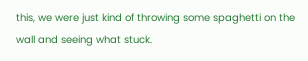this, we were just kind of throwing some spaghetti on the wall and seeing what stuck.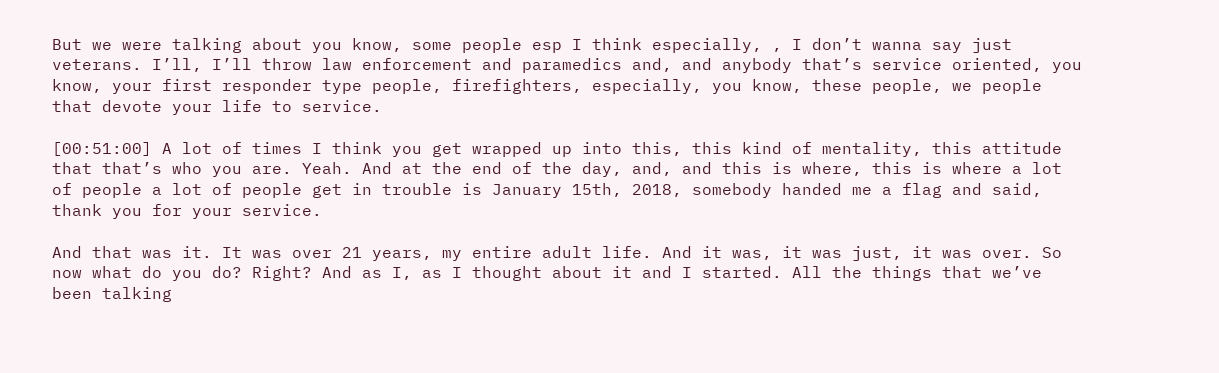But we were talking about you know, some people esp I think especially, , I don’t wanna say just veterans. I’ll, I’ll throw law enforcement and paramedics and, and anybody that’s service oriented, you know, your first responder type people, firefighters, especially, you know, these people, we people that devote your life to service.

[00:51:00] A lot of times I think you get wrapped up into this, this kind of mentality, this attitude that that’s who you are. Yeah. And at the end of the day, and, and this is where, this is where a lot of people a lot of people get in trouble is January 15th, 2018, somebody handed me a flag and said, thank you for your service.

And that was it. It was over 21 years, my entire adult life. And it was, it was just, it was over. So now what do you do? Right? And as I, as I thought about it and I started. All the things that we’ve been talking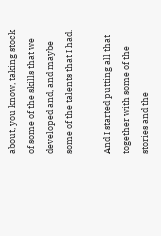about, you know, taking stock of some of the skills that we developed and, and maybe some of the talents that I had.

And I started putting all that together with some of the stories and the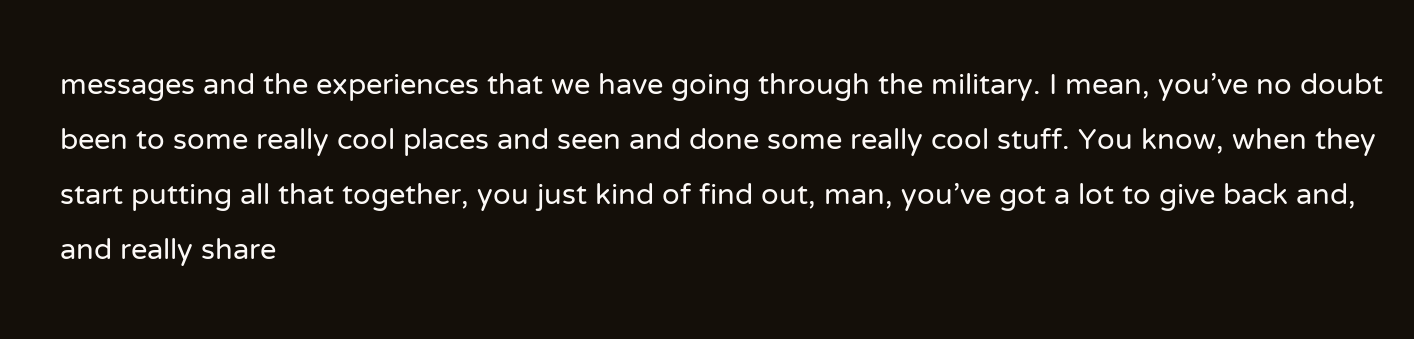messages and the experiences that we have going through the military. I mean, you’ve no doubt been to some really cool places and seen and done some really cool stuff. You know, when they start putting all that together, you just kind of find out, man, you’ve got a lot to give back and, and really share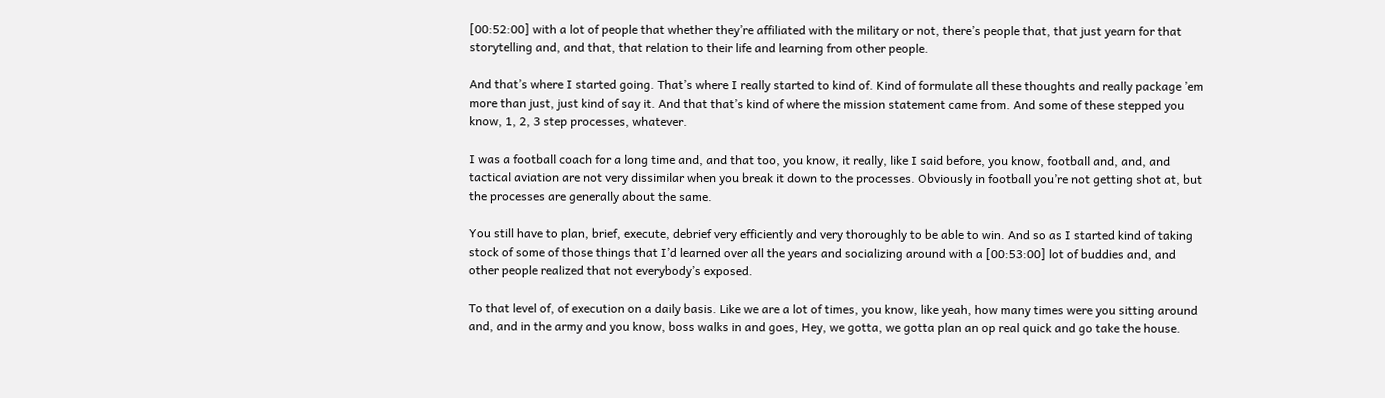[00:52:00] with a lot of people that whether they’re affiliated with the military or not, there’s people that, that just yearn for that storytelling and, and that, that relation to their life and learning from other people.

And that’s where I started going. That’s where I really started to kind of. Kind of formulate all these thoughts and really package ’em more than just, just kind of say it. And that that’s kind of where the mission statement came from. And some of these stepped you know, 1, 2, 3 step processes, whatever.

I was a football coach for a long time and, and that too, you know, it really, like I said before, you know, football and, and, and tactical aviation are not very dissimilar when you break it down to the processes. Obviously in football you’re not getting shot at, but the processes are generally about the same.

You still have to plan, brief, execute, debrief very efficiently and very thoroughly to be able to win. And so as I started kind of taking stock of some of those things that I’d learned over all the years and socializing around with a [00:53:00] lot of buddies and, and other people realized that not everybody’s exposed.

To that level of, of execution on a daily basis. Like we are a lot of times, you know, like yeah, how many times were you sitting around and, and in the army and you know, boss walks in and goes, Hey, we gotta, we gotta plan an op real quick and go take the house.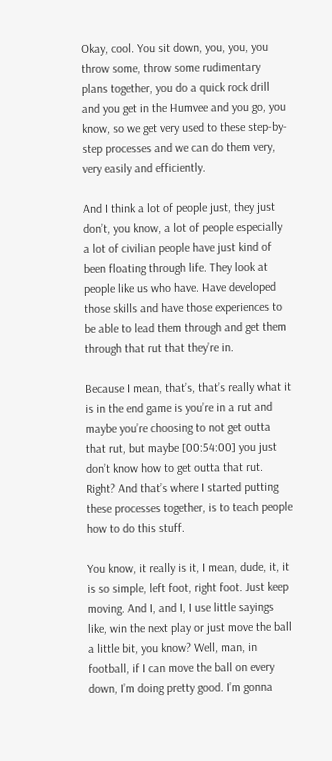Okay, cool. You sit down, you, you, you throw some, throw some rudimentary plans together, you do a quick rock drill and you get in the Humvee and you go, you know, so we get very used to these step-by-step processes and we can do them very, very easily and efficiently.

And I think a lot of people just, they just don’t, you know, a lot of people especially a lot of civilian people have just kind of been floating through life. They look at people like us who have. Have developed those skills and have those experiences to be able to lead them through and get them through that rut that they’re in.

Because I mean, that’s, that’s really what it is in the end game is you’re in a rut and maybe you’re choosing to not get outta that rut, but maybe [00:54:00] you just don’t know how to get outta that rut. Right? And that’s where I started putting these processes together, is to teach people how to do this stuff.

You know, it really is it, I mean, dude, it, it is so simple, left foot, right foot. Just keep moving. And I, and I, I use little sayings like, win the next play or just move the ball a little bit, you know? Well, man, in football, if I can move the ball on every down, I’m doing pretty good. I’m gonna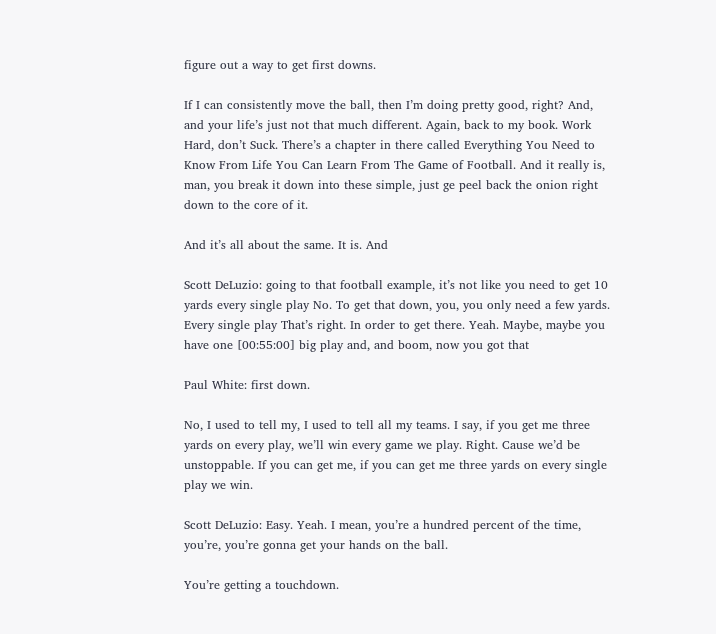figure out a way to get first downs.

If I can consistently move the ball, then I’m doing pretty good, right? And, and your life’s just not that much different. Again, back to my book. Work Hard, don’t Suck. There’s a chapter in there called Everything You Need to Know From Life You Can Learn From The Game of Football. And it really is, man, you break it down into these simple, just ge peel back the onion right down to the core of it.

And it’s all about the same. It is. And

Scott DeLuzio: going to that football example, it’s not like you need to get 10 yards every single play No. To get that down, you, you only need a few yards. Every single play That’s right. In order to get there. Yeah. Maybe, maybe you have one [00:55:00] big play and, and boom, now you got that

Paul White: first down.

No, I used to tell my, I used to tell all my teams. I say, if you get me three yards on every play, we’ll win every game we play. Right. Cause we’d be unstoppable. If you can get me, if you can get me three yards on every single play we win.

Scott DeLuzio: Easy. Yeah. I mean, you’re a hundred percent of the time, you’re, you’re gonna get your hands on the ball.

You’re getting a touchdown.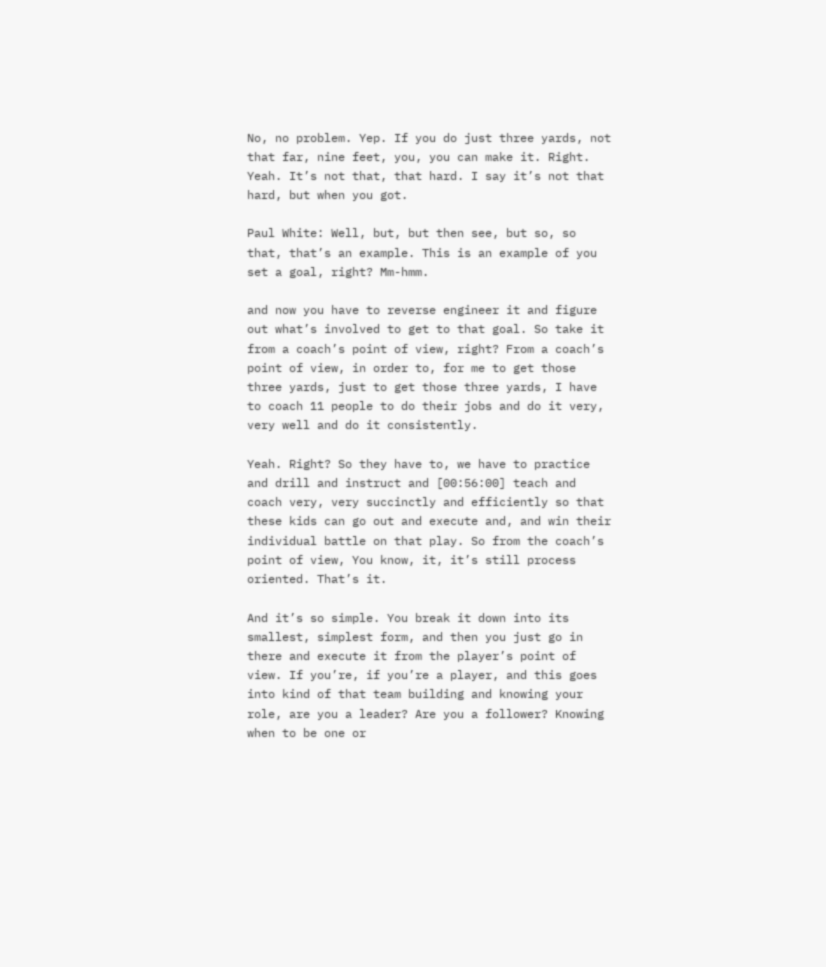No, no problem. Yep. If you do just three yards, not that far, nine feet, you, you can make it. Right. Yeah. It’s not that, that hard. I say it’s not that hard, but when you got.

Paul White: Well, but, but then see, but so, so that, that’s an example. This is an example of you set a goal, right? Mm-hmm.

and now you have to reverse engineer it and figure out what’s involved to get to that goal. So take it from a coach’s point of view, right? From a coach’s point of view, in order to, for me to get those three yards, just to get those three yards, I have to coach 11 people to do their jobs and do it very, very well and do it consistently.

Yeah. Right? So they have to, we have to practice and drill and instruct and [00:56:00] teach and coach very, very succinctly and efficiently so that these kids can go out and execute and, and win their individual battle on that play. So from the coach’s point of view, You know, it, it’s still process oriented. That’s it.

And it’s so simple. You break it down into its smallest, simplest form, and then you just go in there and execute it from the player’s point of view. If you’re, if you’re a player, and this goes into kind of that team building and knowing your role, are you a leader? Are you a follower? Knowing when to be one or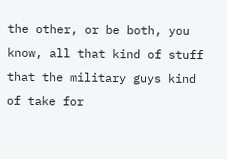the other, or be both, you know, all that kind of stuff that the military guys kind of take for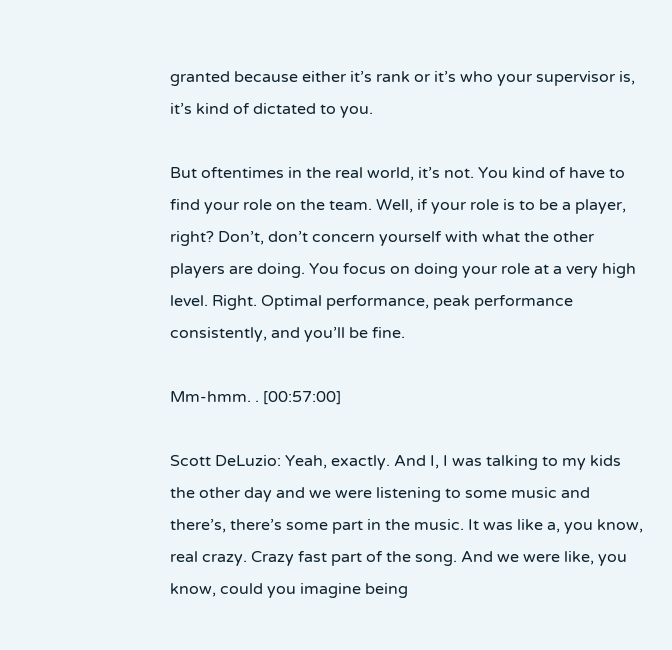granted because either it’s rank or it’s who your supervisor is, it’s kind of dictated to you.

But oftentimes in the real world, it’s not. You kind of have to find your role on the team. Well, if your role is to be a player, right? Don’t, don’t concern yourself with what the other players are doing. You focus on doing your role at a very high level. Right. Optimal performance, peak performance consistently, and you’ll be fine.

Mm-hmm. . [00:57:00]

Scott DeLuzio: Yeah, exactly. And I, I was talking to my kids the other day and we were listening to some music and there’s, there’s some part in the music. It was like a, you know, real crazy. Crazy fast part of the song. And we were like, you know, could you imagine being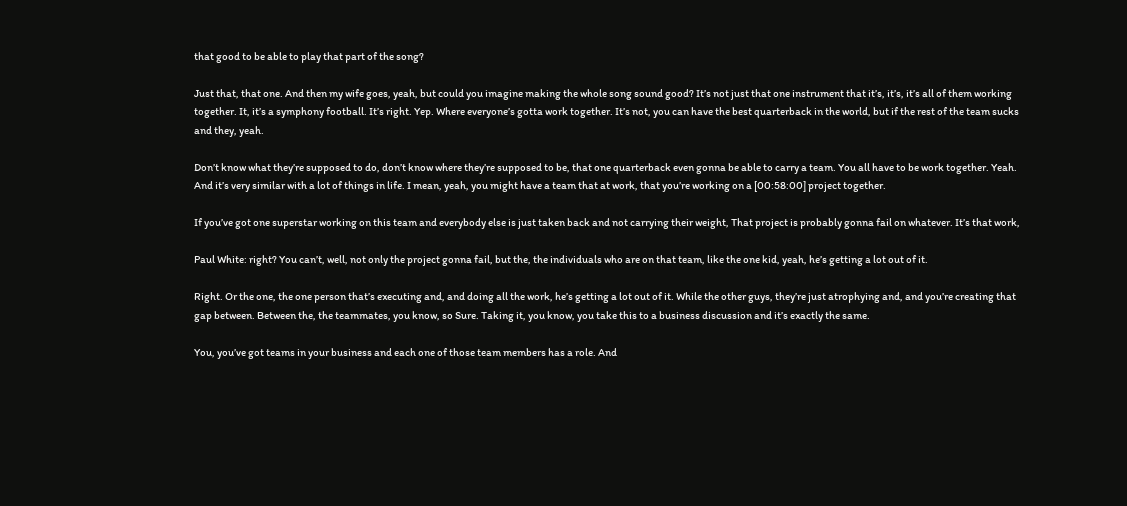that good to be able to play that part of the song?

Just that, that one. And then my wife goes, yeah, but could you imagine making the whole song sound good? It’s not just that one instrument that it’s, it’s, it’s all of them working together. It, it’s a symphony football. It’s right. Yep. Where everyone’s gotta work together. It’s not, you can have the best quarterback in the world, but if the rest of the team sucks and they, yeah.

Don’t know what they’re supposed to do, don’t know where they’re supposed to be, that one quarterback even gonna be able to carry a team. You all have to be work together. Yeah. And it’s very similar with a lot of things in life. I mean, yeah, you might have a team that at work, that you’re working on a [00:58:00] project together.

If you’ve got one superstar working on this team and everybody else is just taken back and not carrying their weight, That project is probably gonna fail on whatever. It’s that work,

Paul White: right? You can’t, well, not only the project gonna fail, but the, the individuals who are on that team, like the one kid, yeah, he’s getting a lot out of it.

Right. Or the one, the one person that’s executing and, and doing all the work, he’s getting a lot out of it. While the other guys, they’re just atrophying and, and you’re creating that gap between. Between the, the teammates, you know, so Sure. Taking it, you know, you take this to a business discussion and it’s exactly the same.

You, you’ve got teams in your business and each one of those team members has a role. And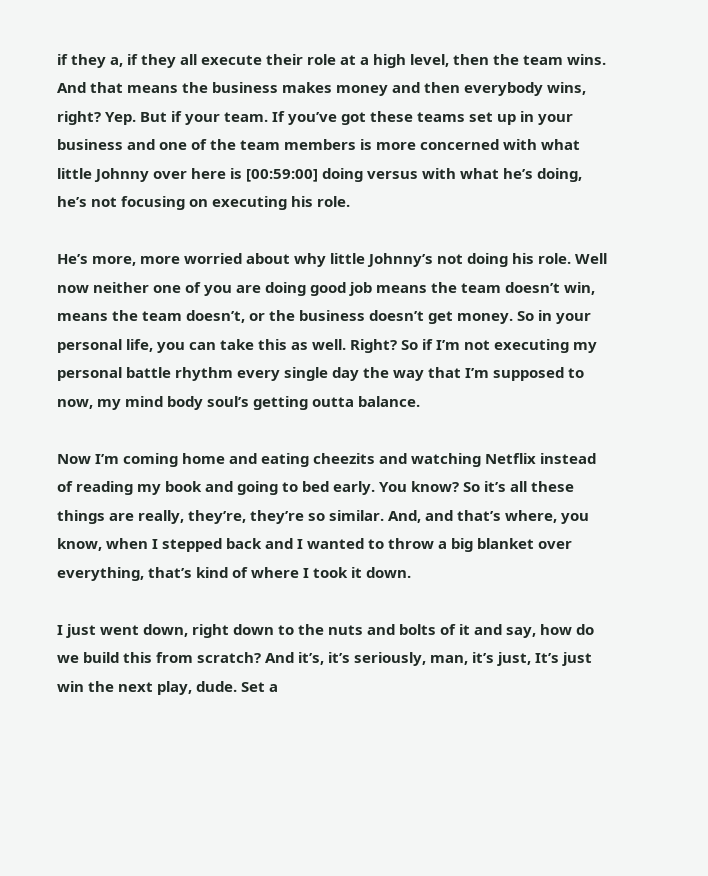if they a, if they all execute their role at a high level, then the team wins. And that means the business makes money and then everybody wins, right? Yep. But if your team. If you’ve got these teams set up in your business and one of the team members is more concerned with what little Johnny over here is [00:59:00] doing versus with what he’s doing, he’s not focusing on executing his role.

He’s more, more worried about why little Johnny’s not doing his role. Well now neither one of you are doing good job means the team doesn’t win, means the team doesn’t, or the business doesn’t get money. So in your personal life, you can take this as well. Right? So if I’m not executing my personal battle rhythm every single day the way that I’m supposed to now, my mind body soul’s getting outta balance.

Now I’m coming home and eating cheezits and watching Netflix instead of reading my book and going to bed early. You know? So it’s all these things are really, they’re, they’re so similar. And, and that’s where, you know, when I stepped back and I wanted to throw a big blanket over everything, that’s kind of where I took it down.

I just went down, right down to the nuts and bolts of it and say, how do we build this from scratch? And it’s, it’s seriously, man, it’s just, It’s just win the next play, dude. Set a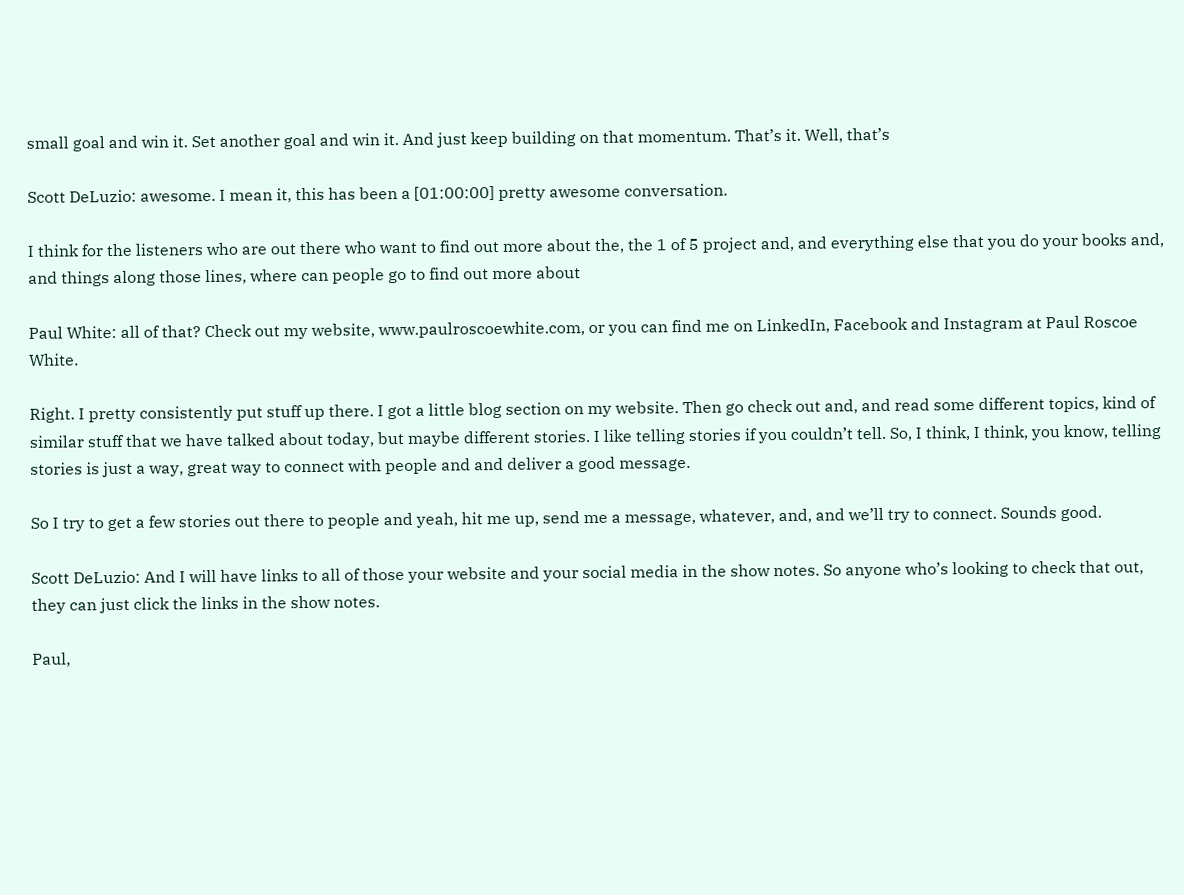small goal and win it. Set another goal and win it. And just keep building on that momentum. That’s it. Well, that’s

Scott DeLuzio: awesome. I mean it, this has been a [01:00:00] pretty awesome conversation.

I think for the listeners who are out there who want to find out more about the, the 1 of 5 project and, and everything else that you do your books and, and things along those lines, where can people go to find out more about

Paul White: all of that? Check out my website, www.paulroscoewhite.com, or you can find me on LinkedIn, Facebook and Instagram at Paul Roscoe White.

Right. I pretty consistently put stuff up there. I got a little blog section on my website. Then go check out and, and read some different topics, kind of similar stuff that we have talked about today, but maybe different stories. I like telling stories if you couldn’t tell. So, I think, I think, you know, telling stories is just a way, great way to connect with people and and deliver a good message.

So I try to get a few stories out there to people and yeah, hit me up, send me a message, whatever, and, and we’ll try to connect. Sounds good.

Scott DeLuzio: And I will have links to all of those your website and your social media in the show notes. So anyone who’s looking to check that out, they can just click the links in the show notes.

Paul,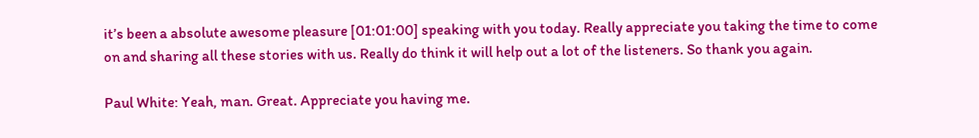it’s been a absolute awesome pleasure [01:01:00] speaking with you today. Really appreciate you taking the time to come on and sharing all these stories with us. Really do think it will help out a lot of the listeners. So thank you again.

Paul White: Yeah, man. Great. Appreciate you having me.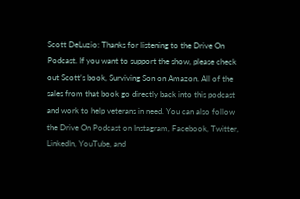Scott DeLuzio: Thanks for listening to the Drive On Podcast. If you want to support the show, please check out Scott’s book, Surviving Son on Amazon. All of the sales from that book go directly back into this podcast and work to help veterans in need. You can also follow the Drive On Podcast on Instagram, Facebook, Twitter, LinkedIn, YouTube, and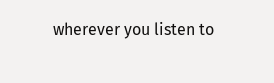wherever you listen to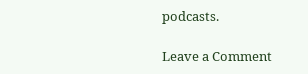podcasts.

Leave a Comment